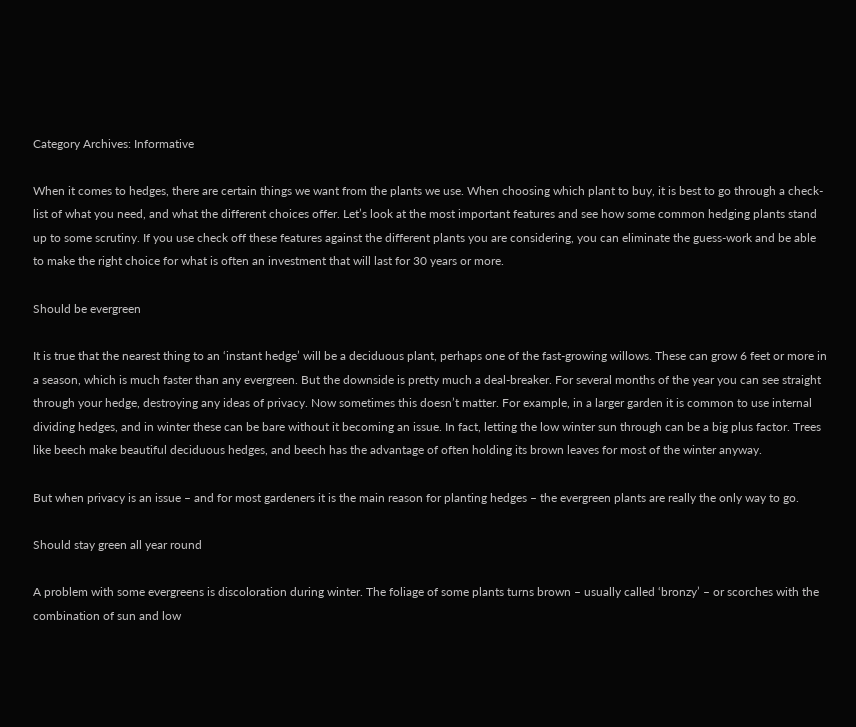Category Archives: Informative

When it comes to hedges, there are certain things we want from the plants we use. When choosing which plant to buy, it is best to go through a check-list of what you need, and what the different choices offer. Let’s look at the most important features and see how some common hedging plants stand up to some scrutiny. If you use check off these features against the different plants you are considering, you can eliminate the guess-work and be able to make the right choice for what is often an investment that will last for 30 years or more.

Should be evergreen

It is true that the nearest thing to an ‘instant hedge’ will be a deciduous plant, perhaps one of the fast-growing willows. These can grow 6 feet or more in a season, which is much faster than any evergreen. But the downside is pretty much a deal-breaker. For several months of the year you can see straight through your hedge, destroying any ideas of privacy. Now sometimes this doesn’t matter. For example, in a larger garden it is common to use internal dividing hedges, and in winter these can be bare without it becoming an issue. In fact, letting the low winter sun through can be a big plus factor. Trees like beech make beautiful deciduous hedges, and beech has the advantage of often holding its brown leaves for most of the winter anyway.

But when privacy is an issue – and for most gardeners it is the main reason for planting hedges – the evergreen plants are really the only way to go.

Should stay green all year round

A problem with some evergreens is discoloration during winter. The foliage of some plants turns brown – usually called ‘bronzy’ – or scorches with the combination of sun and low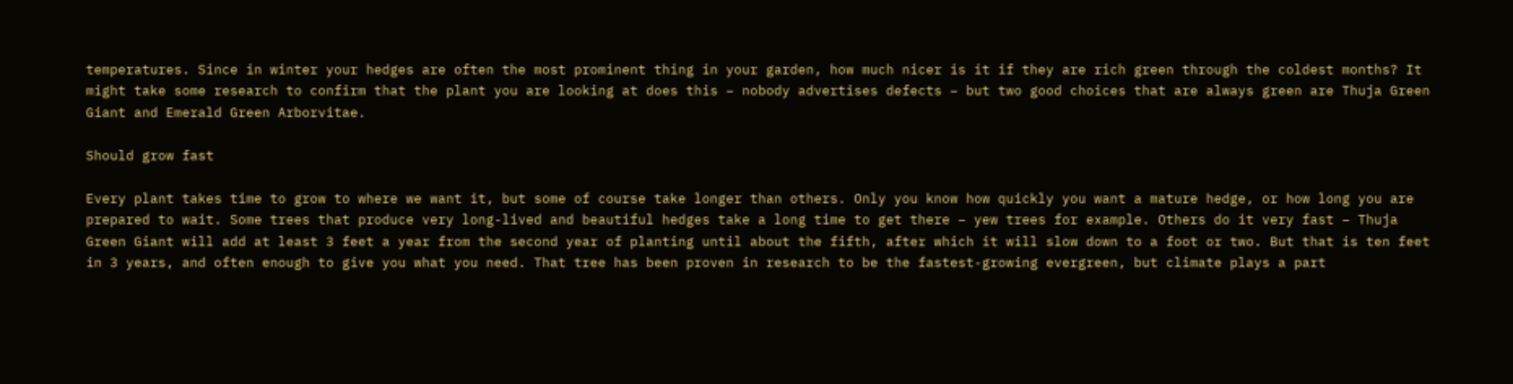temperatures. Since in winter your hedges are often the most prominent thing in your garden, how much nicer is it if they are rich green through the coldest months? It might take some research to confirm that the plant you are looking at does this – nobody advertises defects – but two good choices that are always green are Thuja Green Giant and Emerald Green Arborvitae.

Should grow fast

Every plant takes time to grow to where we want it, but some of course take longer than others. Only you know how quickly you want a mature hedge, or how long you are prepared to wait. Some trees that produce very long-lived and beautiful hedges take a long time to get there – yew trees for example. Others do it very fast – Thuja Green Giant will add at least 3 feet a year from the second year of planting until about the fifth, after which it will slow down to a foot or two. But that is ten feet in 3 years, and often enough to give you what you need. That tree has been proven in research to be the fastest-growing evergreen, but climate plays a part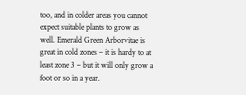too, and in colder areas you cannot expect suitable plants to grow as well. Emerald Green Arborvitae is great in cold zones – it is hardy to at least zone 3 – but it will only grow a foot or so in a year.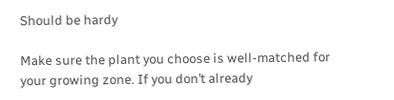Should be hardy

Make sure the plant you choose is well-matched for your growing zone. If you don’t already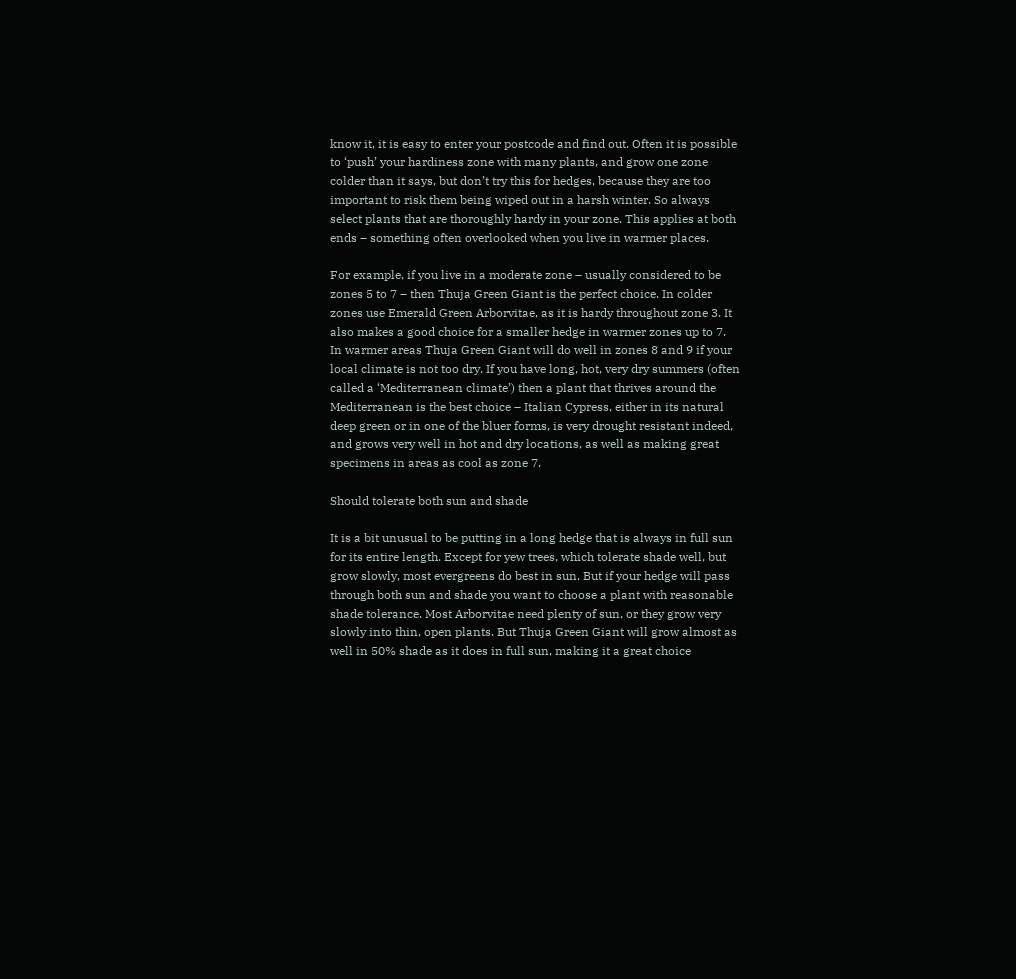know it, it is easy to enter your postcode and find out. Often it is possible to ‘push’ your hardiness zone with many plants, and grow one zone colder than it says, but don’t try this for hedges, because they are too important to risk them being wiped out in a harsh winter. So always select plants that are thoroughly hardy in your zone. This applies at both ends – something often overlooked when you live in warmer places.

For example, if you live in a moderate zone – usually considered to be zones 5 to 7 – then Thuja Green Giant is the perfect choice. In colder zones use Emerald Green Arborvitae, as it is hardy throughout zone 3. It also makes a good choice for a smaller hedge in warmer zones up to 7. In warmer areas Thuja Green Giant will do well in zones 8 and 9 if your local climate is not too dry. If you have long, hot, very dry summers (often called a ‘Mediterranean climate’) then a plant that thrives around the Mediterranean is the best choice – Italian Cypress, either in its natural deep green or in one of the bluer forms, is very drought resistant indeed, and grows very well in hot and dry locations, as well as making great specimens in areas as cool as zone 7.

Should tolerate both sun and shade

It is a bit unusual to be putting in a long hedge that is always in full sun for its entire length. Except for yew trees, which tolerate shade well, but grow slowly, most evergreens do best in sun. But if your hedge will pass through both sun and shade you want to choose a plant with reasonable shade tolerance. Most Arborvitae need plenty of sun, or they grow very slowly into thin, open plants. But Thuja Green Giant will grow almost as well in 50% shade as it does in full sun, making it a great choice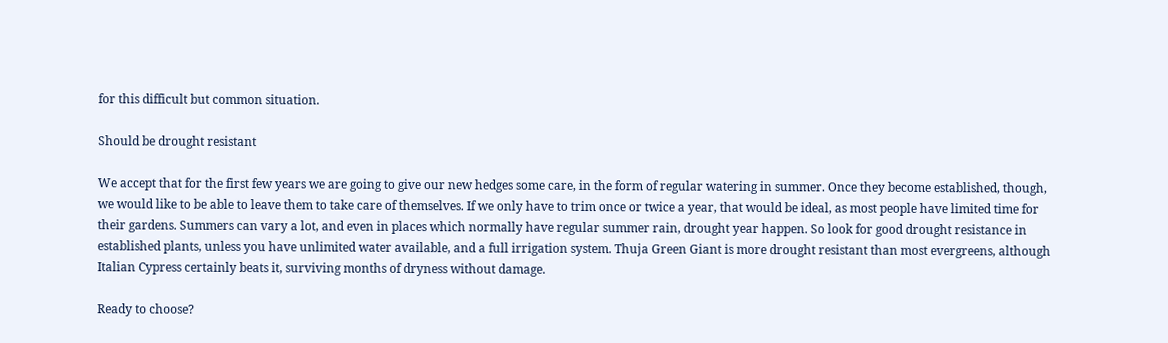for this difficult but common situation.

Should be drought resistant

We accept that for the first few years we are going to give our new hedges some care, in the form of regular watering in summer. Once they become established, though, we would like to be able to leave them to take care of themselves. If we only have to trim once or twice a year, that would be ideal, as most people have limited time for their gardens. Summers can vary a lot, and even in places which normally have regular summer rain, drought year happen. So look for good drought resistance in established plants, unless you have unlimited water available, and a full irrigation system. Thuja Green Giant is more drought resistant than most evergreens, although Italian Cypress certainly beats it, surviving months of dryness without damage.

Ready to choose?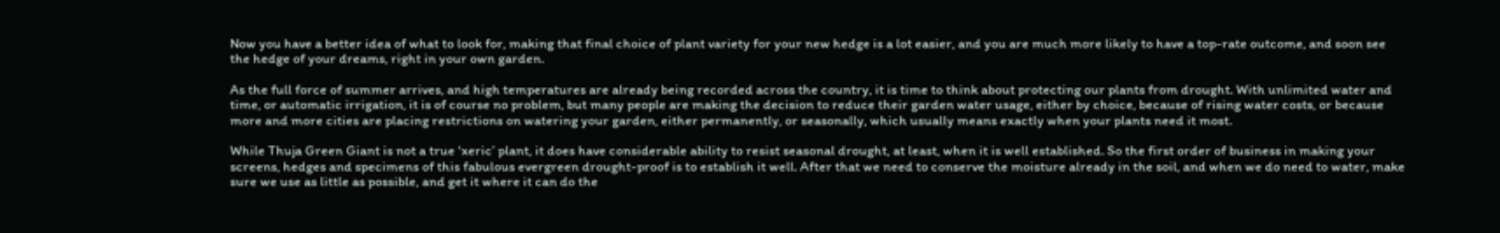Now you have a better idea of what to look for, making that final choice of plant variety for your new hedge is a lot easier, and you are much more likely to have a top-rate outcome, and soon see the hedge of your dreams, right in your own garden.

As the full force of summer arrives, and high temperatures are already being recorded across the country, it is time to think about protecting our plants from drought. With unlimited water and time, or automatic irrigation, it is of course no problem, but many people are making the decision to reduce their garden water usage, either by choice, because of rising water costs, or because more and more cities are placing restrictions on watering your garden, either permanently, or seasonally, which usually means exactly when your plants need it most.

While Thuja Green Giant is not a true ‘xeric’ plant, it does have considerable ability to resist seasonal drought, at least, when it is well established. So the first order of business in making your screens, hedges and specimens of this fabulous evergreen drought-proof is to establish it well. After that we need to conserve the moisture already in the soil, and when we do need to water, make sure we use as little as possible, and get it where it can do the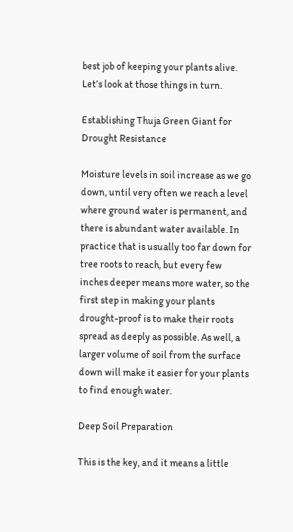best job of keeping your plants alive. Let’s look at those things in turn.

Establishing Thuja Green Giant for Drought Resistance

Moisture levels in soil increase as we go down, until very often we reach a level where ground water is permanent, and there is abundant water available. In practice that is usually too far down for tree roots to reach, but every few inches deeper means more water, so the first step in making your plants drought-proof is to make their roots spread as deeply as possible. As well, a larger volume of soil from the surface down will make it easier for your plants to find enough water.

Deep Soil Preparation

This is the key, and it means a little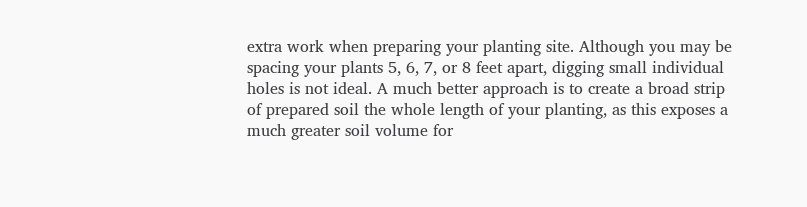extra work when preparing your planting site. Although you may be spacing your plants 5, 6, 7, or 8 feet apart, digging small individual holes is not ideal. A much better approach is to create a broad strip of prepared soil the whole length of your planting, as this exposes a much greater soil volume for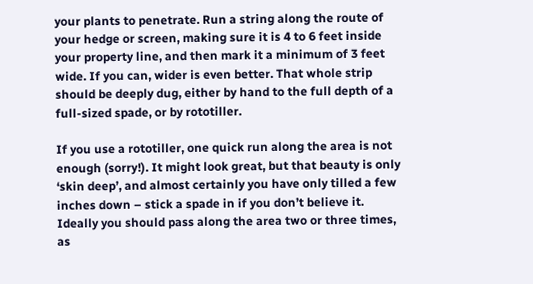your plants to penetrate. Run a string along the route of your hedge or screen, making sure it is 4 to 6 feet inside your property line, and then mark it a minimum of 3 feet wide. If you can, wider is even better. That whole strip should be deeply dug, either by hand to the full depth of a full-sized spade, or by rototiller.

If you use a rototiller, one quick run along the area is not enough (sorry!). It might look great, but that beauty is only ‘skin deep’, and almost certainly you have only tilled a few inches down – stick a spade in if you don’t believe it. Ideally you should pass along the area two or three times, as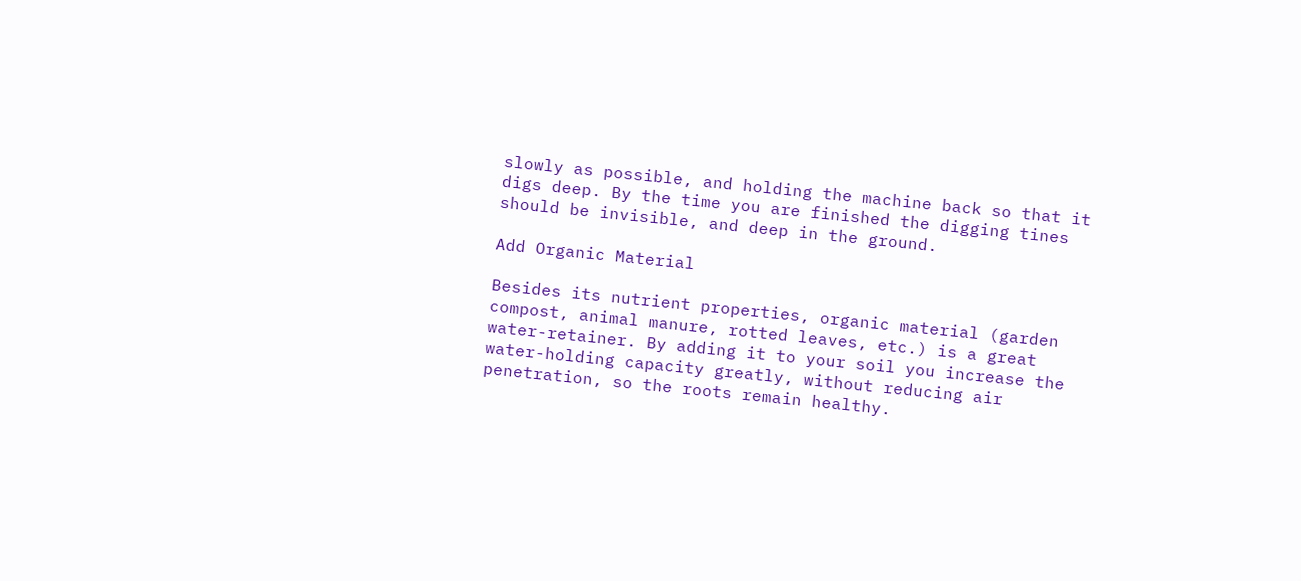slowly as possible, and holding the machine back so that it digs deep. By the time you are finished the digging tines should be invisible, and deep in the ground.

Add Organic Material

Besides its nutrient properties, organic material (garden compost, animal manure, rotted leaves, etc.) is a great water-retainer. By adding it to your soil you increase the water-holding capacity greatly, without reducing air penetration, so the roots remain healthy.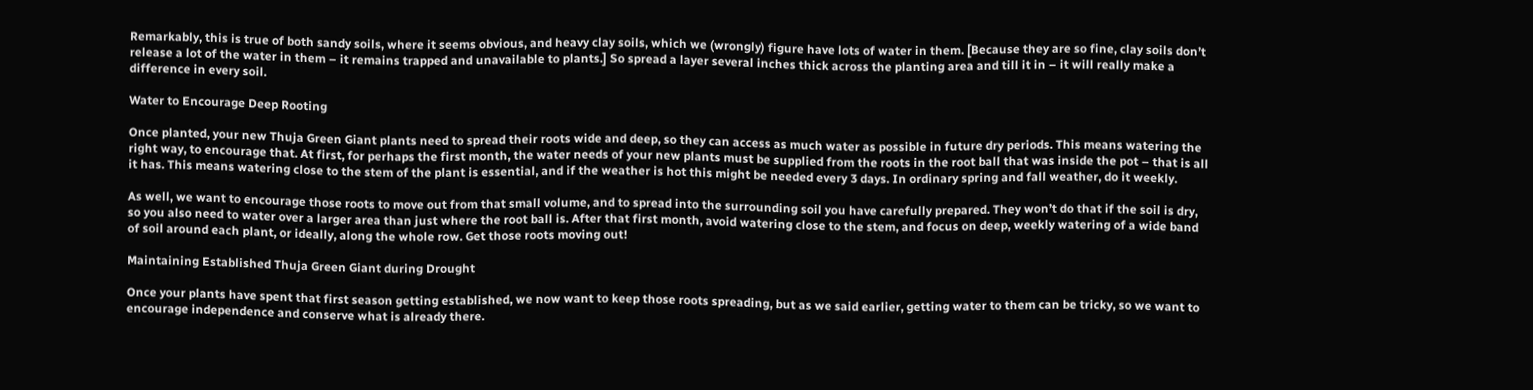Remarkably, this is true of both sandy soils, where it seems obvious, and heavy clay soils, which we (wrongly) figure have lots of water in them. [Because they are so fine, clay soils don’t release a lot of the water in them – it remains trapped and unavailable to plants.] So spread a layer several inches thick across the planting area and till it in – it will really make a difference in every soil.

Water to Encourage Deep Rooting

Once planted, your new Thuja Green Giant plants need to spread their roots wide and deep, so they can access as much water as possible in future dry periods. This means watering the right way, to encourage that. At first, for perhaps the first month, the water needs of your new plants must be supplied from the roots in the root ball that was inside the pot – that is all it has. This means watering close to the stem of the plant is essential, and if the weather is hot this might be needed every 3 days. In ordinary spring and fall weather, do it weekly.

As well, we want to encourage those roots to move out from that small volume, and to spread into the surrounding soil you have carefully prepared. They won’t do that if the soil is dry, so you also need to water over a larger area than just where the root ball is. After that first month, avoid watering close to the stem, and focus on deep, weekly watering of a wide band of soil around each plant, or ideally, along the whole row. Get those roots moving out!

Maintaining Established Thuja Green Giant during Drought

Once your plants have spent that first season getting established, we now want to keep those roots spreading, but as we said earlier, getting water to them can be tricky, so we want to encourage independence and conserve what is already there.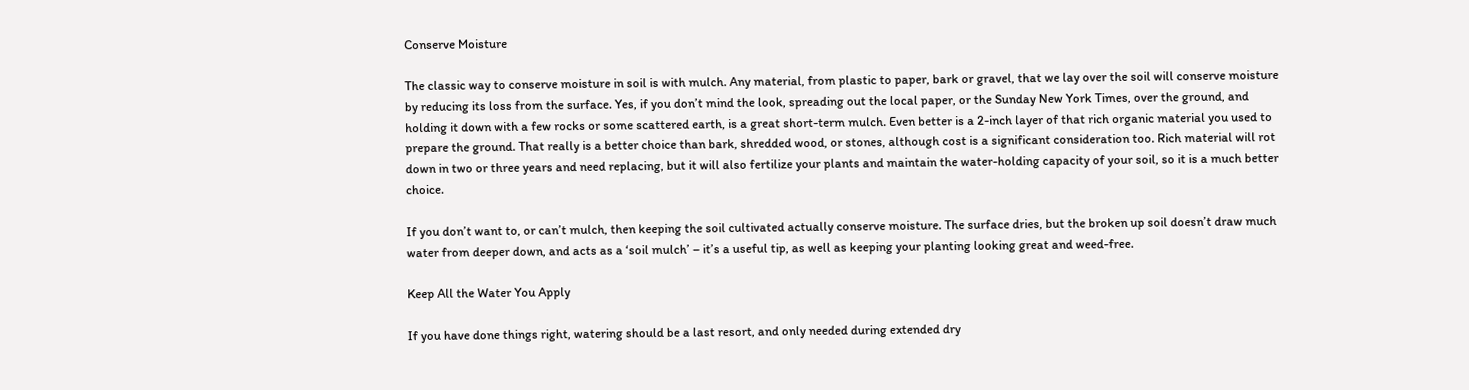Conserve Moisture

The classic way to conserve moisture in soil is with mulch. Any material, from plastic to paper, bark or gravel, that we lay over the soil will conserve moisture by reducing its loss from the surface. Yes, if you don’t mind the look, spreading out the local paper, or the Sunday New York Times, over the ground, and holding it down with a few rocks or some scattered earth, is a great short-term mulch. Even better is a 2-inch layer of that rich organic material you used to prepare the ground. That really is a better choice than bark, shredded wood, or stones, although cost is a significant consideration too. Rich material will rot down in two or three years and need replacing, but it will also fertilize your plants and maintain the water-holding capacity of your soil, so it is a much better choice.

If you don’t want to, or can’t mulch, then keeping the soil cultivated actually conserve moisture. The surface dries, but the broken up soil doesn’t draw much water from deeper down, and acts as a ‘soil mulch’ – it’s a useful tip, as well as keeping your planting looking great and weed-free.

Keep All the Water You Apply

If you have done things right, watering should be a last resort, and only needed during extended dry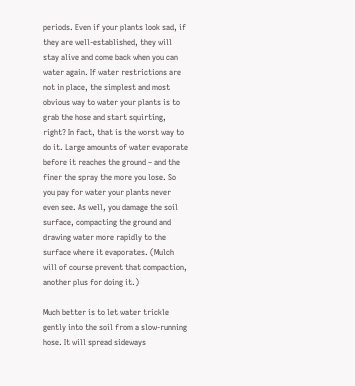periods. Even if your plants look sad, if they are well-established, they will stay alive and come back when you can water again. If water restrictions are not in place, the simplest and most obvious way to water your plants is to grab the hose and start squirting, right? In fact, that is the worst way to do it. Large amounts of water evaporate before it reaches the ground – and the finer the spray the more you lose. So you pay for water your plants never even see. As well, you damage the soil surface, compacting the ground and drawing water more rapidly to the surface where it evaporates. (Mulch will of course prevent that compaction, another plus for doing it.)

Much better is to let water trickle gently into the soil from a slow-running hose. It will spread sideways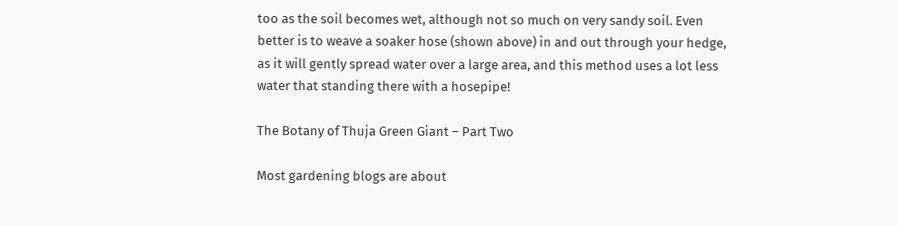too as the soil becomes wet, although not so much on very sandy soil. Even better is to weave a soaker hose (shown above) in and out through your hedge, as it will gently spread water over a large area, and this method uses a lot less water that standing there with a hosepipe!

The Botany of Thuja Green Giant – Part Two

Most gardening blogs are about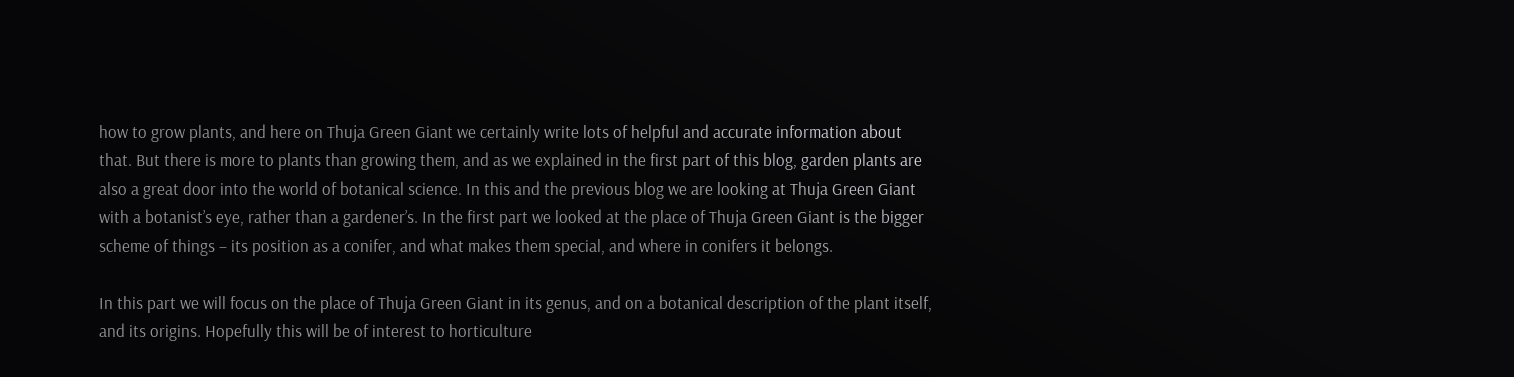how to grow plants, and here on Thuja Green Giant we certainly write lots of helpful and accurate information about that. But there is more to plants than growing them, and as we explained in the first part of this blog, garden plants are also a great door into the world of botanical science. In this and the previous blog we are looking at Thuja Green Giant with a botanist’s eye, rather than a gardener’s. In the first part we looked at the place of Thuja Green Giant is the bigger scheme of things – its position as a conifer, and what makes them special, and where in conifers it belongs.

In this part we will focus on the place of Thuja Green Giant in its genus, and on a botanical description of the plant itself, and its origins. Hopefully this will be of interest to horticulture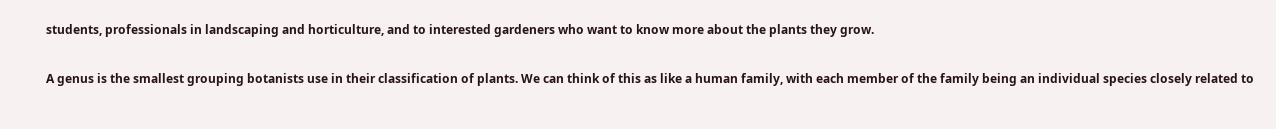students, professionals in landscaping and horticulture, and to interested gardeners who want to know more about the plants they grow.

A genus is the smallest grouping botanists use in their classification of plants. We can think of this as like a human family, with each member of the family being an individual species closely related to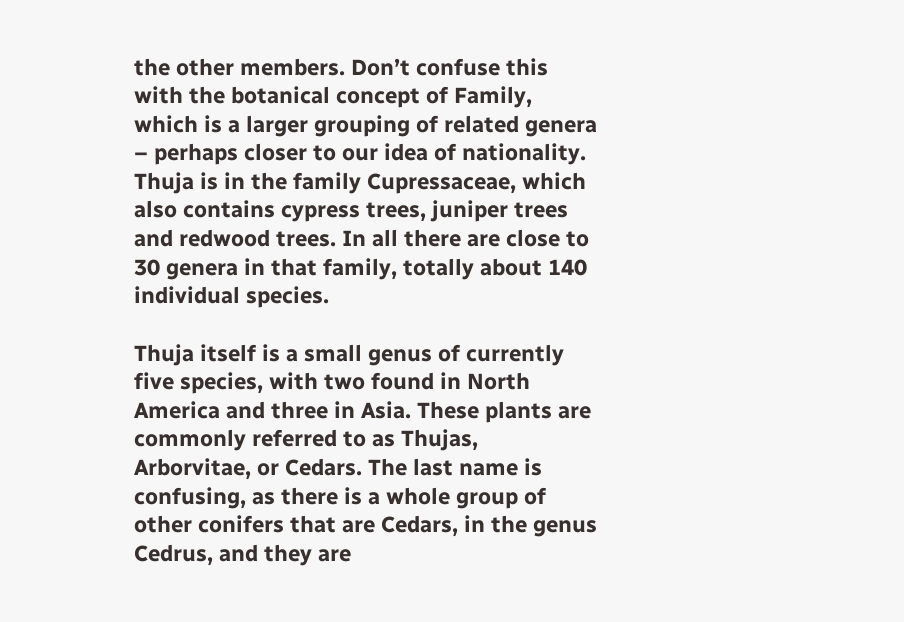the other members. Don’t confuse this with the botanical concept of Family, which is a larger grouping of related genera – perhaps closer to our idea of nationality. Thuja is in the family Cupressaceae, which also contains cypress trees, juniper trees and redwood trees. In all there are close to 30 genera in that family, totally about 140 individual species.

Thuja itself is a small genus of currently five species, with two found in North America and three in Asia. These plants are commonly referred to as Thujas, Arborvitae, or Cedars. The last name is confusing, as there is a whole group of other conifers that are Cedars, in the genus Cedrus, and they are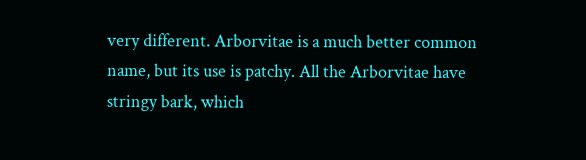very different. Arborvitae is a much better common name, but its use is patchy. All the Arborvitae have stringy bark, which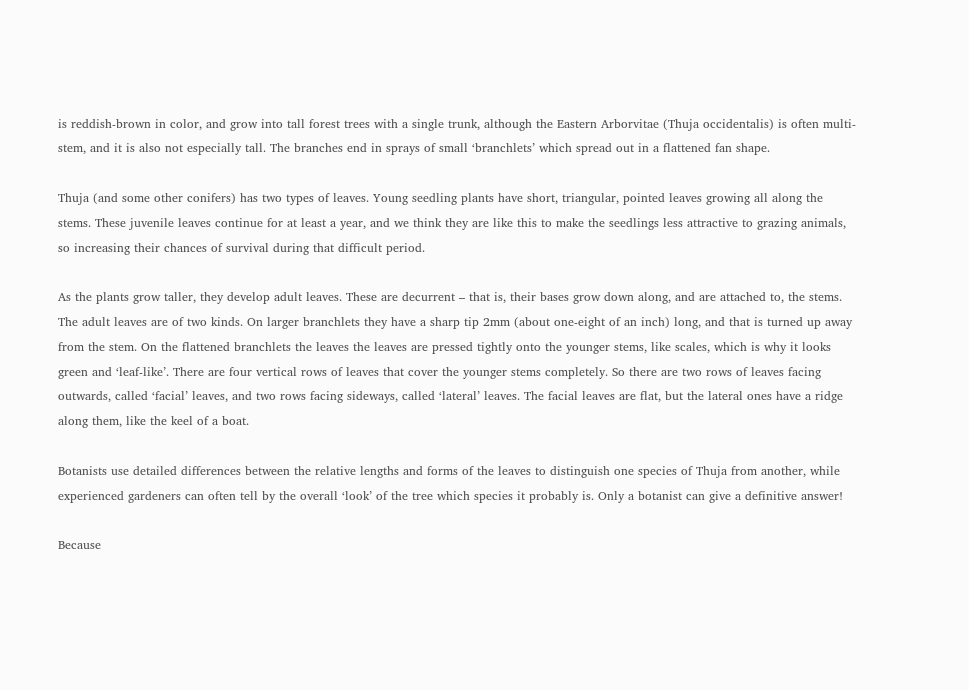is reddish-brown in color, and grow into tall forest trees with a single trunk, although the Eastern Arborvitae (Thuja occidentalis) is often multi-stem, and it is also not especially tall. The branches end in sprays of small ‘branchlets’ which spread out in a flattened fan shape.

Thuja (and some other conifers) has two types of leaves. Young seedling plants have short, triangular, pointed leaves growing all along the stems. These juvenile leaves continue for at least a year, and we think they are like this to make the seedlings less attractive to grazing animals, so increasing their chances of survival during that difficult period.

As the plants grow taller, they develop adult leaves. These are decurrent – that is, their bases grow down along, and are attached to, the stems. The adult leaves are of two kinds. On larger branchlets they have a sharp tip 2mm (about one-eight of an inch) long, and that is turned up away from the stem. On the flattened branchlets the leaves the leaves are pressed tightly onto the younger stems, like scales, which is why it looks green and ‘leaf-like’. There are four vertical rows of leaves that cover the younger stems completely. So there are two rows of leaves facing outwards, called ‘facial’ leaves, and two rows facing sideways, called ‘lateral’ leaves. The facial leaves are flat, but the lateral ones have a ridge along them, like the keel of a boat.

Botanists use detailed differences between the relative lengths and forms of the leaves to distinguish one species of Thuja from another, while experienced gardeners can often tell by the overall ‘look’ of the tree which species it probably is. Only a botanist can give a definitive answer!

Because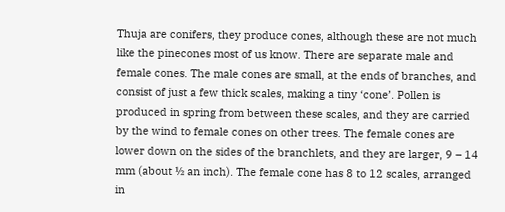Thuja are conifers, they produce cones, although these are not much like the pinecones most of us know. There are separate male and female cones. The male cones are small, at the ends of branches, and consist of just a few thick scales, making a tiny ‘cone’. Pollen is produced in spring from between these scales, and they are carried by the wind to female cones on other trees. The female cones are lower down on the sides of the branchlets, and they are larger, 9 – 14 mm (about ½ an inch). The female cone has 8 to 12 scales, arranged in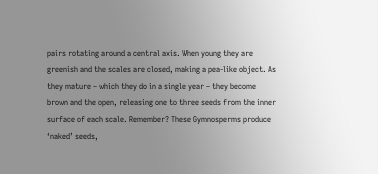pairs rotating around a central axis. When young they are greenish and the scales are closed, making a pea-like object. As they mature – which they do in a single year – they become brown and the open, releasing one to three seeds from the inner surface of each scale. Remember? These Gymnosperms produce ‘naked’ seeds,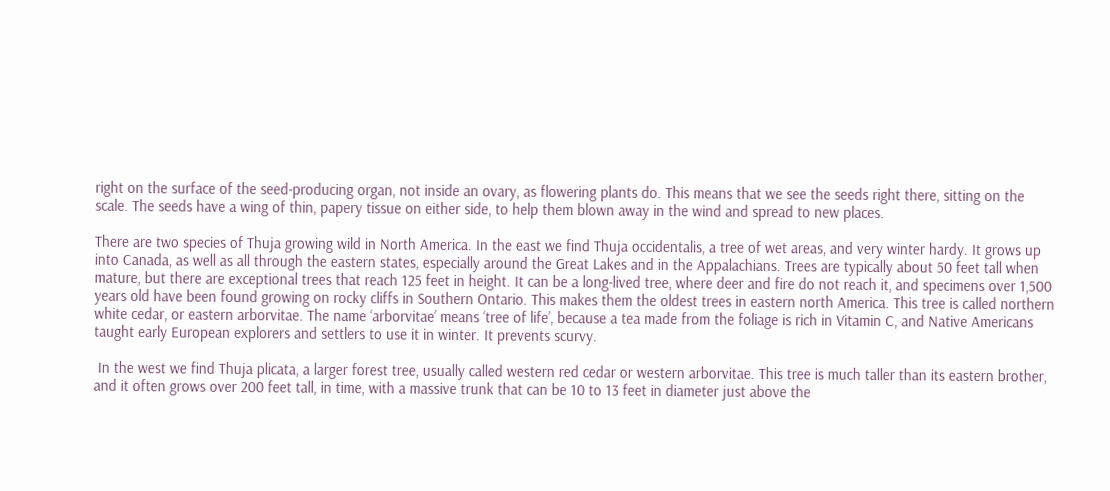right on the surface of the seed-producing organ, not inside an ovary, as flowering plants do. This means that we see the seeds right there, sitting on the scale. The seeds have a wing of thin, papery tissue on either side, to help them blown away in the wind and spread to new places.

There are two species of Thuja growing wild in North America. In the east we find Thuja occidentalis, a tree of wet areas, and very winter hardy. It grows up into Canada, as well as all through the eastern states, especially around the Great Lakes and in the Appalachians. Trees are typically about 50 feet tall when mature, but there are exceptional trees that reach 125 feet in height. It can be a long-lived tree, where deer and fire do not reach it, and specimens over 1,500 years old have been found growing on rocky cliffs in Southern Ontario. This makes them the oldest trees in eastern north America. This tree is called northern white cedar, or eastern arborvitae. The name ‘arborvitae’ means ‘tree of life’, because a tea made from the foliage is rich in Vitamin C, and Native Americans taught early European explorers and settlers to use it in winter. It prevents scurvy.

 In the west we find Thuja plicata, a larger forest tree, usually called western red cedar or western arborvitae. This tree is much taller than its eastern brother, and it often grows over 200 feet tall, in time, with a massive trunk that can be 10 to 13 feet in diameter just above the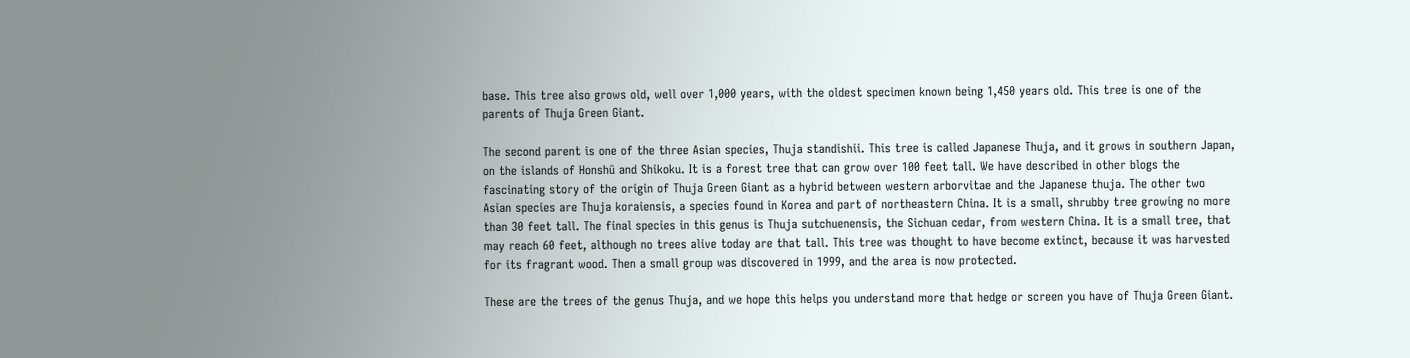base. This tree also grows old, well over 1,000 years, with the oldest specimen known being 1,450 years old. This tree is one of the parents of Thuja Green Giant.

The second parent is one of the three Asian species, Thuja standishii. This tree is called Japanese Thuja, and it grows in southern Japan, on the islands of Honshū and Shikoku. It is a forest tree that can grow over 100 feet tall. We have described in other blogs the fascinating story of the origin of Thuja Green Giant as a hybrid between western arborvitae and the Japanese thuja. The other two Asian species are Thuja koraiensis, a species found in Korea and part of northeastern China. It is a small, shrubby tree growing no more than 30 feet tall. The final species in this genus is Thuja sutchuenensis, the Sichuan cedar, from western China. It is a small tree, that may reach 60 feet, although no trees alive today are that tall. This tree was thought to have become extinct, because it was harvested for its fragrant wood. Then a small group was discovered in 1999, and the area is now protected.

These are the trees of the genus Thuja, and we hope this helps you understand more that hedge or screen you have of Thuja Green Giant.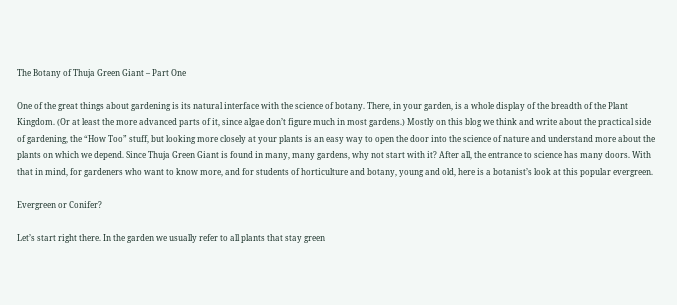The Botany of Thuja Green Giant – Part One

One of the great things about gardening is its natural interface with the science of botany. There, in your garden, is a whole display of the breadth of the Plant Kingdom. (Or at least the more advanced parts of it, since algae don’t figure much in most gardens.) Mostly on this blog we think and write about the practical side of gardening, the “How Too” stuff, but looking more closely at your plants is an easy way to open the door into the science of nature and understand more about the plants on which we depend. Since Thuja Green Giant is found in many, many gardens, why not start with it? After all, the entrance to science has many doors. With that in mind, for gardeners who want to know more, and for students of horticulture and botany, young and old, here is a botanist’s look at this popular evergreen.

Evergreen or Conifer?

Let’s start right there. In the garden we usually refer to all plants that stay green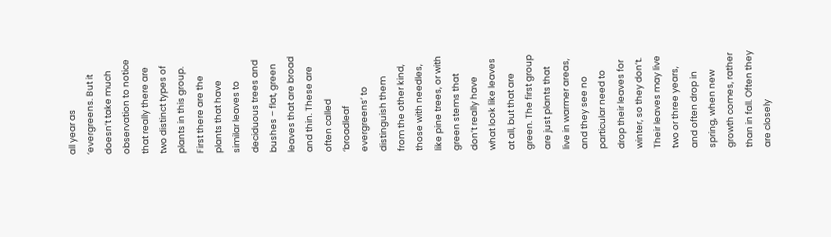all year as ‘evergreens. But it doesn’t take much observation to notice that really there are two distinct types of plants in this group. First there are the plants that have similar leaves to deciduous trees and bushes – flat, green leaves that are broad and thin. These are often called ‘broadleaf evergreens’ to distinguish them from the other kind, those with needles, like pine trees, or with green stems that don’t really have what look like leaves at all, but that are green. The first group are just plants that live in warmer areas, and they see no particular need to drop their leaves for winter, so they don’t. Their leaves may live two or three years, and often drop in spring, when new growth comes, rather than in fall. Often they are closely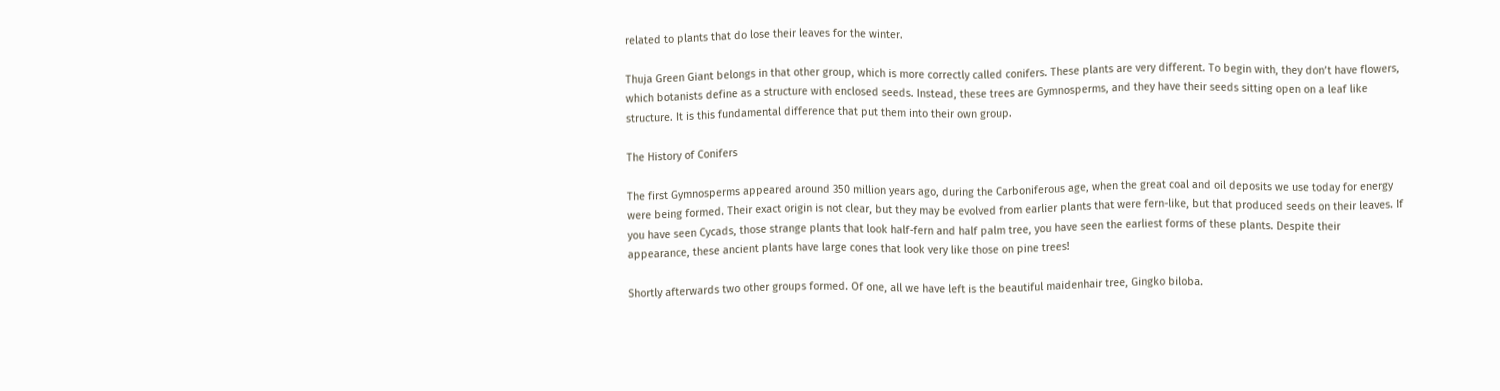related to plants that do lose their leaves for the winter.

Thuja Green Giant belongs in that other group, which is more correctly called conifers. These plants are very different. To begin with, they don’t have flowers, which botanists define as a structure with enclosed seeds. Instead, these trees are Gymnosperms, and they have their seeds sitting open on a leaf like structure. It is this fundamental difference that put them into their own group.

The History of Conifers

The first Gymnosperms appeared around 350 million years ago, during the Carboniferous age, when the great coal and oil deposits we use today for energy were being formed. Their exact origin is not clear, but they may be evolved from earlier plants that were fern-like, but that produced seeds on their leaves. If you have seen Cycads, those strange plants that look half-fern and half palm tree, you have seen the earliest forms of these plants. Despite their appearance, these ancient plants have large cones that look very like those on pine trees!

Shortly afterwards two other groups formed. Of one, all we have left is the beautiful maidenhair tree, Gingko biloba.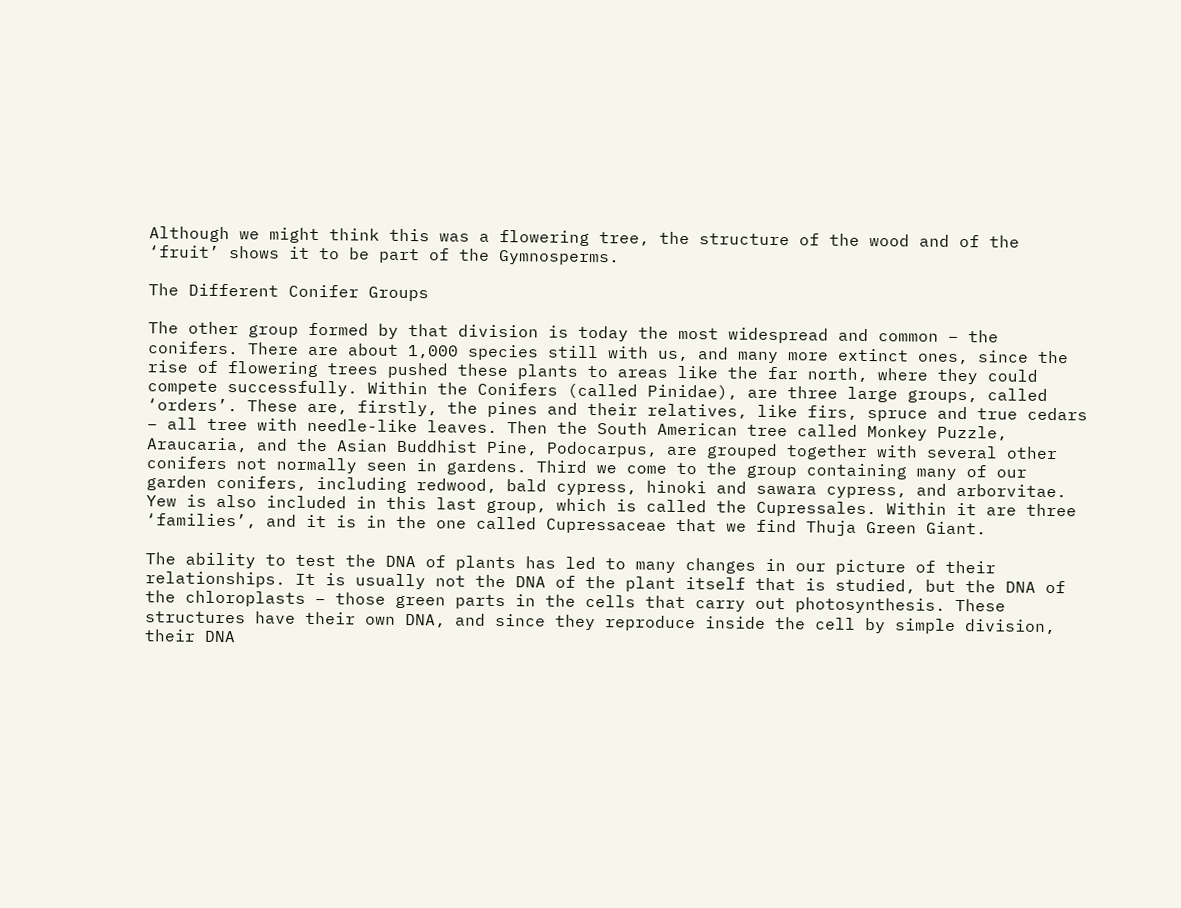Although we might think this was a flowering tree, the structure of the wood and of the ‘fruit’ shows it to be part of the Gymnosperms.

The Different Conifer Groups

The other group formed by that division is today the most widespread and common – the conifers. There are about 1,000 species still with us, and many more extinct ones, since the rise of flowering trees pushed these plants to areas like the far north, where they could compete successfully. Within the Conifers (called Pinidae), are three large groups, called ‘orders’. These are, firstly, the pines and their relatives, like firs, spruce and true cedars – all tree with needle-like leaves. Then the South American tree called Monkey Puzzle, Araucaria, and the Asian Buddhist Pine, Podocarpus, are grouped together with several other conifers not normally seen in gardens. Third we come to the group containing many of our garden conifers, including redwood, bald cypress, hinoki and sawara cypress, and arborvitae. Yew is also included in this last group, which is called the Cupressales. Within it are three ‘families’, and it is in the one called Cupressaceae that we find Thuja Green Giant.

The ability to test the DNA of plants has led to many changes in our picture of their relationships. It is usually not the DNA of the plant itself that is studied, but the DNA of the chloroplasts – those green parts in the cells that carry out photosynthesis. These structures have their own DNA, and since they reproduce inside the cell by simple division, their DNA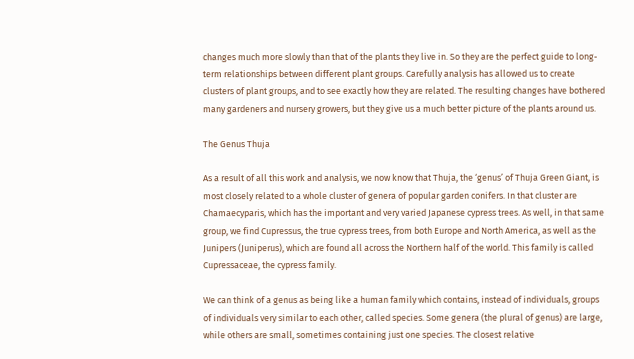changes much more slowly than that of the plants they live in. So they are the perfect guide to long-term relationships between different plant groups. Carefully analysis has allowed us to create clusters of plant groups, and to see exactly how they are related. The resulting changes have bothered many gardeners and nursery growers, but they give us a much better picture of the plants around us.

The Genus Thuja

As a result of all this work and analysis, we now know that Thuja, the ‘genus’ of Thuja Green Giant, is most closely related to a whole cluster of genera of popular garden conifers. In that cluster are Chamaecyparis, which has the important and very varied Japanese cypress trees. As well, in that same group, we find Cupressus, the true cypress trees, from both Europe and North America, as well as the Junipers (Juniperus), which are found all across the Northern half of the world. This family is called Cupressaceae, the cypress family.

We can think of a genus as being like a human family which contains, instead of individuals, groups of individuals very similar to each other, called species. Some genera (the plural of genus) are large, while others are small, sometimes containing just one species. The closest relative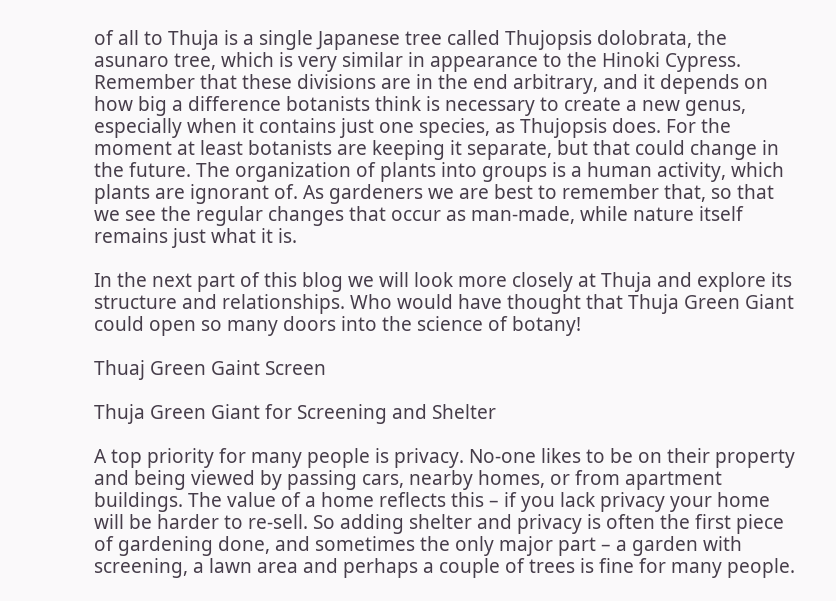of all to Thuja is a single Japanese tree called Thujopsis dolobrata, the asunaro tree, which is very similar in appearance to the Hinoki Cypress. Remember that these divisions are in the end arbitrary, and it depends on how big a difference botanists think is necessary to create a new genus, especially when it contains just one species, as Thujopsis does. For the moment at least botanists are keeping it separate, but that could change in the future. The organization of plants into groups is a human activity, which plants are ignorant of. As gardeners we are best to remember that, so that we see the regular changes that occur as man-made, while nature itself remains just what it is.

In the next part of this blog we will look more closely at Thuja and explore its structure and relationships. Who would have thought that Thuja Green Giant could open so many doors into the science of botany!

Thuaj Green Gaint Screen

Thuja Green Giant for Screening and Shelter

A top priority for many people is privacy. No-one likes to be on their property and being viewed by passing cars, nearby homes, or from apartment buildings. The value of a home reflects this – if you lack privacy your home will be harder to re-sell. So adding shelter and privacy is often the first piece of gardening done, and sometimes the only major part – a garden with screening, a lawn area and perhaps a couple of trees is fine for many people.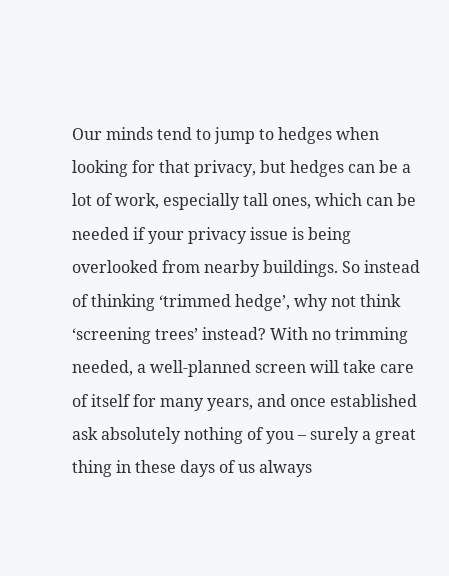Our minds tend to jump to hedges when looking for that privacy, but hedges can be a lot of work, especially tall ones, which can be needed if your privacy issue is being overlooked from nearby buildings. So instead of thinking ‘trimmed hedge’, why not think ‘screening trees’ instead? With no trimming needed, a well-planned screen will take care of itself for many years, and once established ask absolutely nothing of you – surely a great thing in these days of us always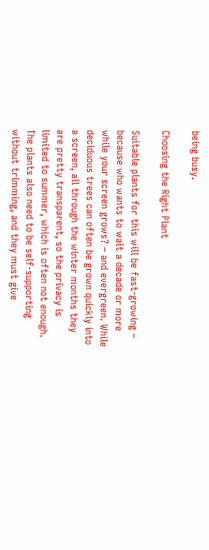being busy.

Choosing the Right Plant

Suitable plants for this will be fast-growing – because who wants to wait a decade or more while your screen grows? – and evergreen. While deciduous trees can often be grown quickly into a screen, all through the winter months they are pretty transparent, so the privacy is limited to summer, which is often not enough. The plants also need to be self-supporting without trimming, and they must give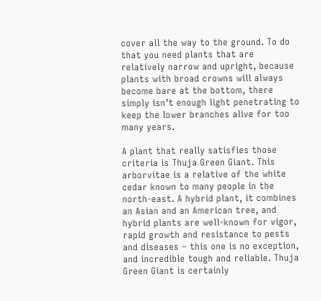cover all the way to the ground. To do that you need plants that are relatively narrow and upright, because plants with broad crowns will always become bare at the bottom, there simply isn’t enough light penetrating to keep the lower branches alive for too many years.

A plant that really satisfies those criteria is Thuja Green Giant. This arborvitae is a relative of the white cedar known to many people in the north-east. A hybrid plant, it combines an Asian and an American tree, and hybrid plants are well-known for vigor, rapid growth and resistance to pests and diseases – this one is no exception, and incredible tough and reliable. Thuja Green Giant is certainly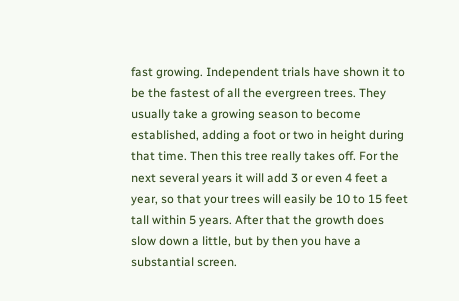fast growing. Independent trials have shown it to be the fastest of all the evergreen trees. They usually take a growing season to become established, adding a foot or two in height during that time. Then this tree really takes off. For the next several years it will add 3 or even 4 feet a year, so that your trees will easily be 10 to 15 feet tall within 5 years. After that the growth does slow down a little, but by then you have a substantial screen.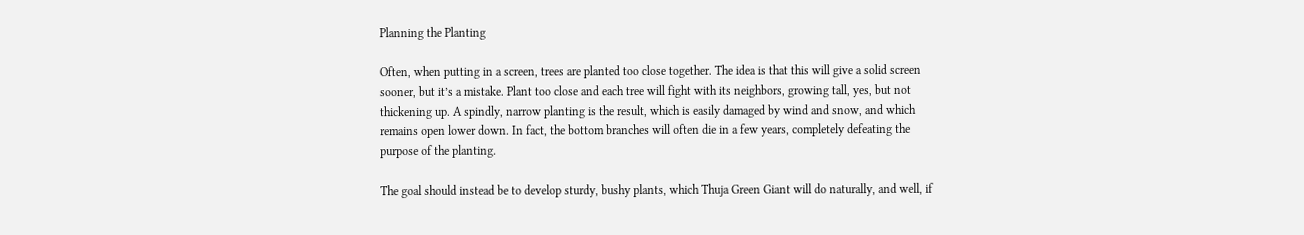Planning the Planting

Often, when putting in a screen, trees are planted too close together. The idea is that this will give a solid screen sooner, but it’s a mistake. Plant too close and each tree will fight with its neighbors, growing tall, yes, but not thickening up. A spindly, narrow planting is the result, which is easily damaged by wind and snow, and which remains open lower down. In fact, the bottom branches will often die in a few years, completely defeating the purpose of the planting.

The goal should instead be to develop sturdy, bushy plants, which Thuja Green Giant will do naturally, and well, if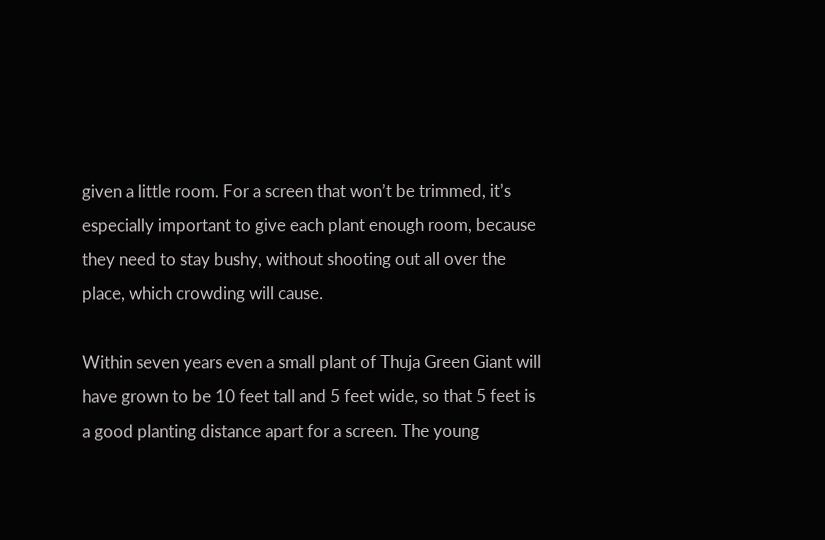given a little room. For a screen that won’t be trimmed, it’s especially important to give each plant enough room, because they need to stay bushy, without shooting out all over the place, which crowding will cause.

Within seven years even a small plant of Thuja Green Giant will have grown to be 10 feet tall and 5 feet wide, so that 5 feet is a good planting distance apart for a screen. The young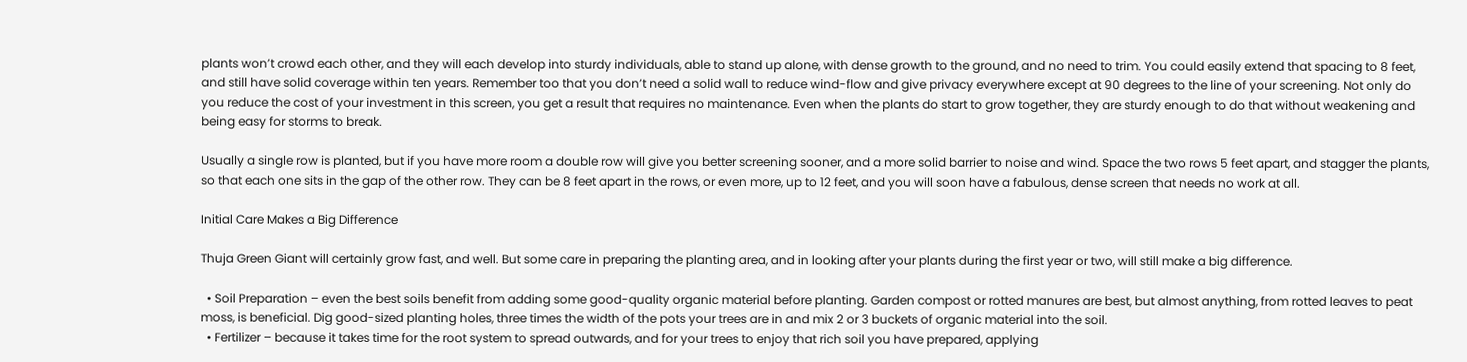plants won’t crowd each other, and they will each develop into sturdy individuals, able to stand up alone, with dense growth to the ground, and no need to trim. You could easily extend that spacing to 8 feet, and still have solid coverage within ten years. Remember too that you don’t need a solid wall to reduce wind-flow and give privacy everywhere except at 90 degrees to the line of your screening. Not only do you reduce the cost of your investment in this screen, you get a result that requires no maintenance. Even when the plants do start to grow together, they are sturdy enough to do that without weakening and being easy for storms to break.

Usually a single row is planted, but if you have more room a double row will give you better screening sooner, and a more solid barrier to noise and wind. Space the two rows 5 feet apart, and stagger the plants, so that each one sits in the gap of the other row. They can be 8 feet apart in the rows, or even more, up to 12 feet, and you will soon have a fabulous, dense screen that needs no work at all.

Initial Care Makes a Big Difference

Thuja Green Giant will certainly grow fast, and well. But some care in preparing the planting area, and in looking after your plants during the first year or two, will still make a big difference.

  • Soil Preparation – even the best soils benefit from adding some good-quality organic material before planting. Garden compost or rotted manures are best, but almost anything, from rotted leaves to peat moss, is beneficial. Dig good-sized planting holes, three times the width of the pots your trees are in and mix 2 or 3 buckets of organic material into the soil.
  • Fertilizer – because it takes time for the root system to spread outwards, and for your trees to enjoy that rich soil you have prepared, applying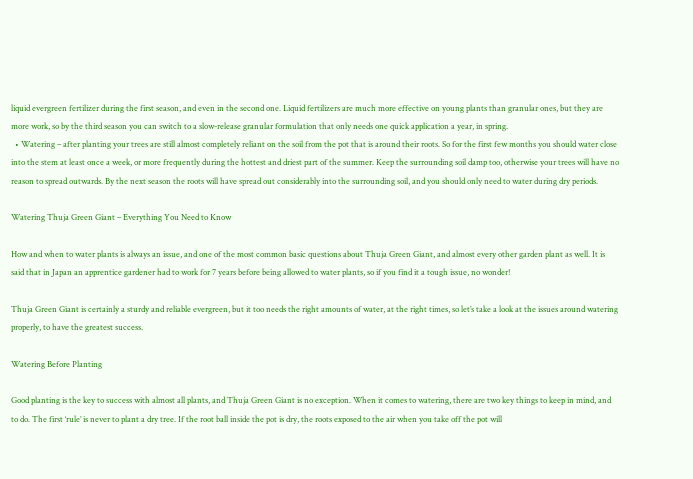liquid evergreen fertilizer during the first season, and even in the second one. Liquid fertilizers are much more effective on young plants than granular ones, but they are more work, so by the third season you can switch to a slow-release granular formulation that only needs one quick application a year, in spring.
  • Watering – after planting your trees are still almost completely reliant on the soil from the pot that is around their roots. So for the first few months you should water close into the stem at least once a week, or more frequently during the hottest and driest part of the summer. Keep the surrounding soil damp too, otherwise your trees will have no reason to spread outwards. By the next season the roots will have spread out considerably into the surrounding soil, and you should only need to water during dry periods.

Watering Thuja Green Giant – Everything You Need to Know

How and when to water plants is always an issue, and one of the most common basic questions about Thuja Green Giant, and almost every other garden plant as well. It is said that in Japan an apprentice gardener had to work for 7 years before being allowed to water plants, so if you find it a tough issue, no wonder!

Thuja Green Giant is certainly a sturdy and reliable evergreen, but it too needs the right amounts of water, at the right times, so let’s take a look at the issues around watering properly, to have the greatest success.

Watering Before Planting

Good planting is the key to success with almost all plants, and Thuja Green Giant is no exception. When it comes to watering, there are two key things to keep in mind, and to do. The first ‘rule’ is never to plant a dry tree. If the root ball inside the pot is dry, the roots exposed to the air when you take off the pot will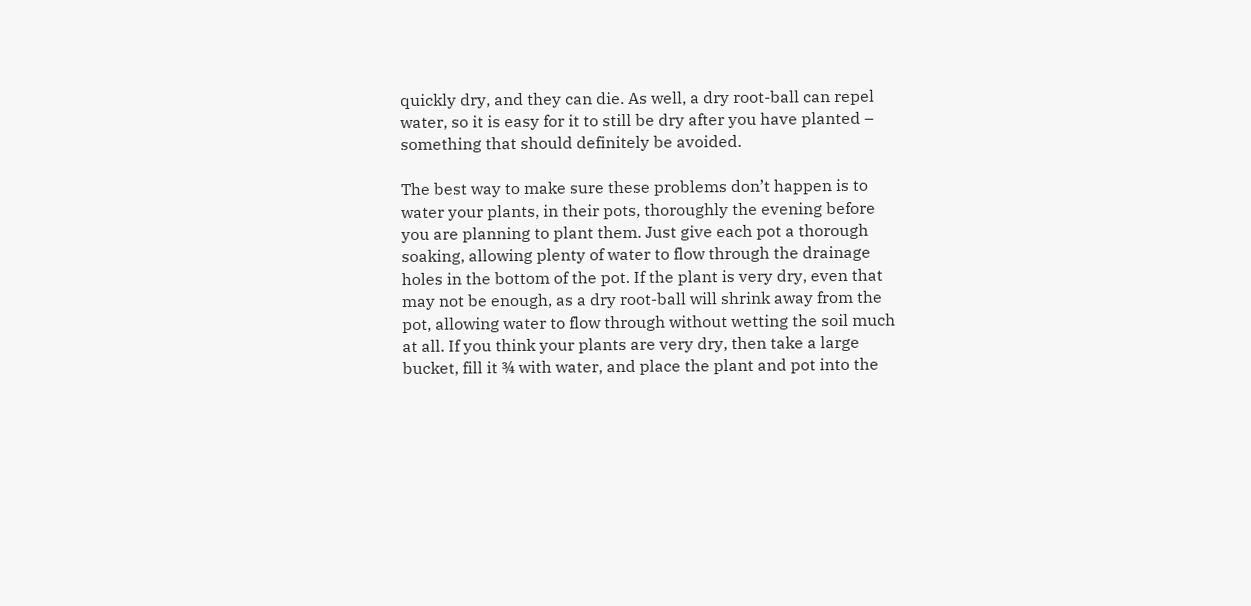quickly dry, and they can die. As well, a dry root-ball can repel water, so it is easy for it to still be dry after you have planted – something that should definitely be avoided.

The best way to make sure these problems don’t happen is to water your plants, in their pots, thoroughly the evening before you are planning to plant them. Just give each pot a thorough soaking, allowing plenty of water to flow through the drainage holes in the bottom of the pot. If the plant is very dry, even that may not be enough, as a dry root-ball will shrink away from the pot, allowing water to flow through without wetting the soil much at all. If you think your plants are very dry, then take a large bucket, fill it ¾ with water, and place the plant and pot into the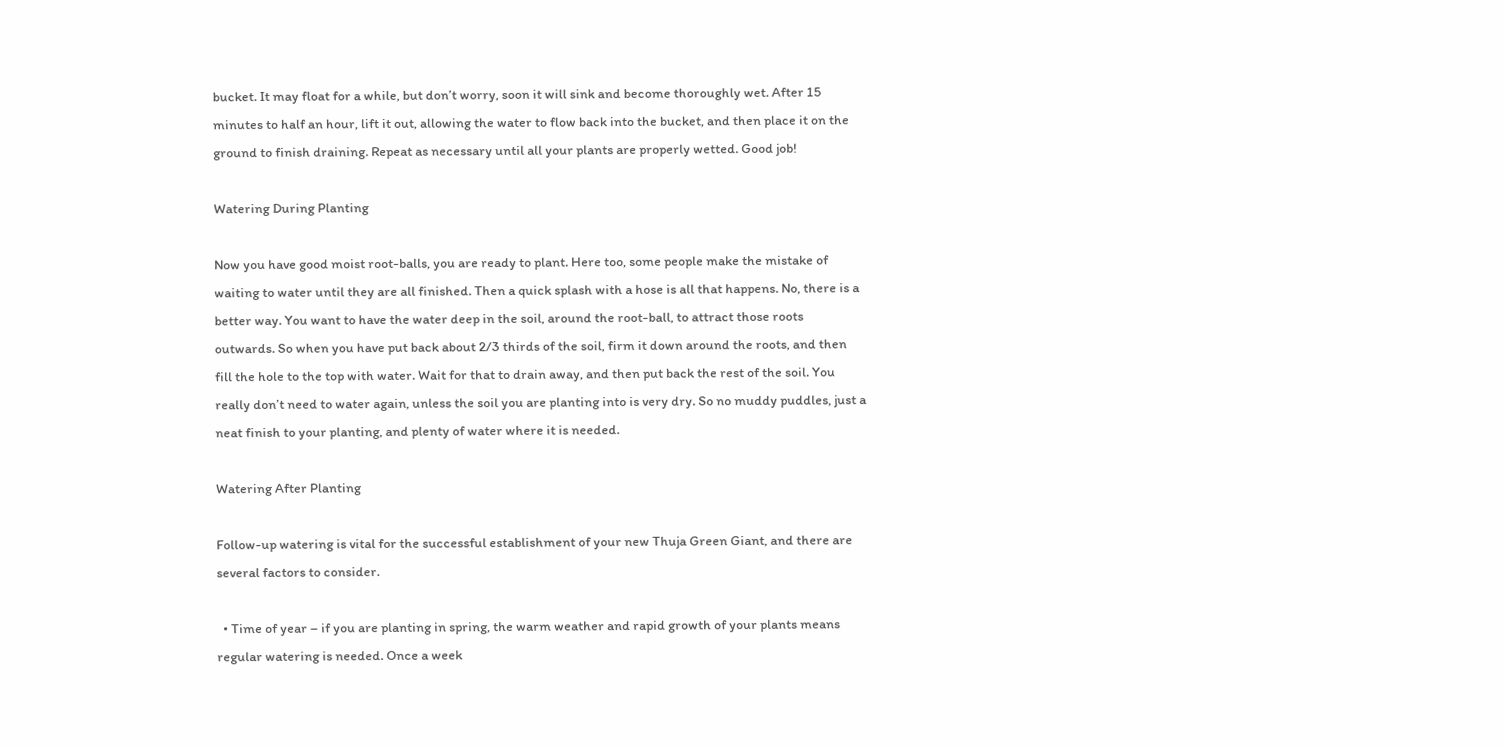bucket. It may float for a while, but don’t worry, soon it will sink and become thoroughly wet. After 15 minutes to half an hour, lift it out, allowing the water to flow back into the bucket, and then place it on the ground to finish draining. Repeat as necessary until all your plants are properly wetted. Good job!

Watering During Planting

Now you have good moist root-balls, you are ready to plant. Here too, some people make the mistake of waiting to water until they are all finished. Then a quick splash with a hose is all that happens. No, there is a better way. You want to have the water deep in the soil, around the root-ball, to attract those roots outwards. So when you have put back about 2/3 thirds of the soil, firm it down around the roots, and then fill the hole to the top with water. Wait for that to drain away, and then put back the rest of the soil. You really don’t need to water again, unless the soil you are planting into is very dry. So no muddy puddles, just a neat finish to your planting, and plenty of water where it is needed.

Watering After Planting

Follow-up watering is vital for the successful establishment of your new Thuja Green Giant, and there are several factors to consider.

  • Time of year – if you are planting in spring, the warm weather and rapid growth of your plants means regular watering is needed. Once a week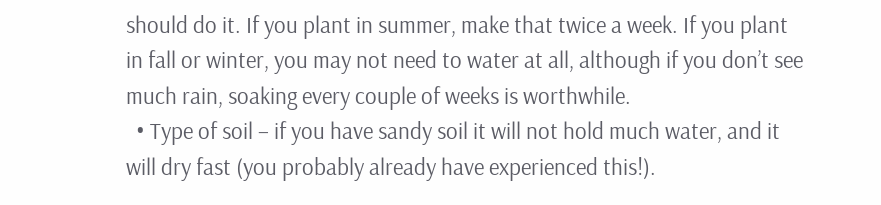should do it. If you plant in summer, make that twice a week. If you plant in fall or winter, you may not need to water at all, although if you don’t see much rain, soaking every couple of weeks is worthwhile.
  • Type of soil – if you have sandy soil it will not hold much water, and it will dry fast (you probably already have experienced this!).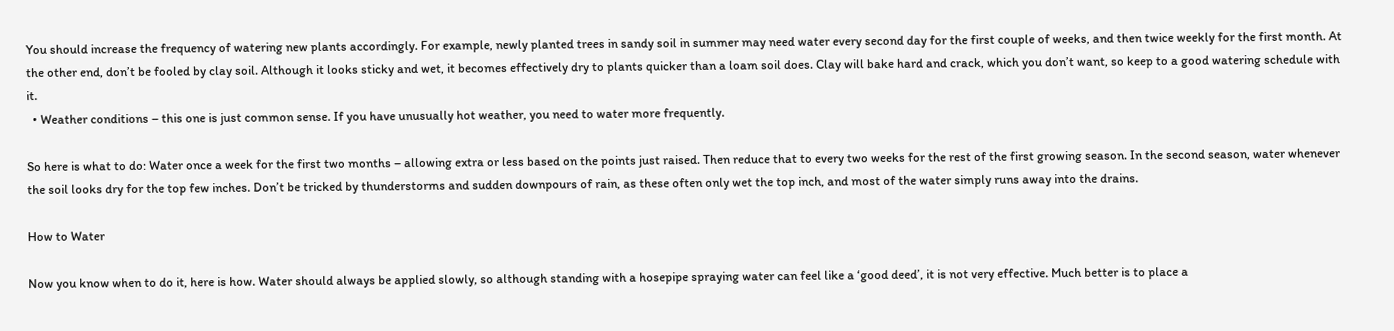You should increase the frequency of watering new plants accordingly. For example, newly planted trees in sandy soil in summer may need water every second day for the first couple of weeks, and then twice weekly for the first month. At the other end, don’t be fooled by clay soil. Although it looks sticky and wet, it becomes effectively dry to plants quicker than a loam soil does. Clay will bake hard and crack, which you don’t want, so keep to a good watering schedule with it.
  • Weather conditions – this one is just common sense. If you have unusually hot weather, you need to water more frequently.

So here is what to do: Water once a week for the first two months – allowing extra or less based on the points just raised. Then reduce that to every two weeks for the rest of the first growing season. In the second season, water whenever the soil looks dry for the top few inches. Don’t be tricked by thunderstorms and sudden downpours of rain, as these often only wet the top inch, and most of the water simply runs away into the drains.

How to Water

Now you know when to do it, here is how. Water should always be applied slowly, so although standing with a hosepipe spraying water can feel like a ‘good deed’, it is not very effective. Much better is to place a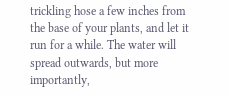trickling hose a few inches from the base of your plants, and let it run for a while. The water will spread outwards, but more importantly,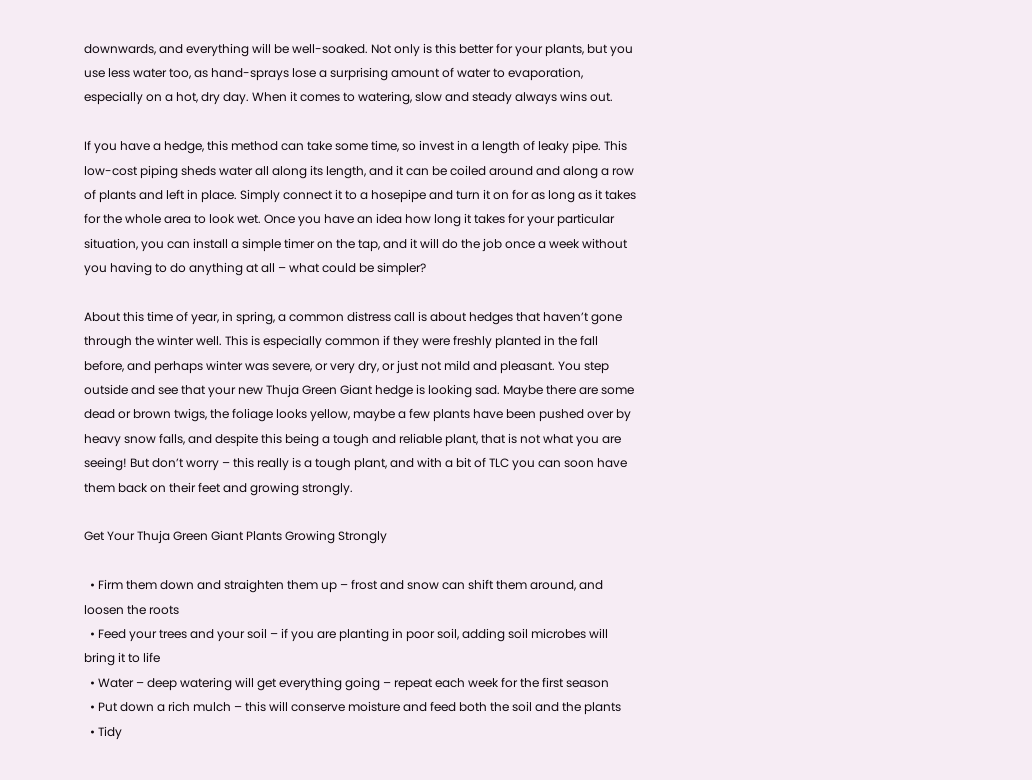downwards, and everything will be well-soaked. Not only is this better for your plants, but you use less water too, as hand-sprays lose a surprising amount of water to evaporation, especially on a hot, dry day. When it comes to watering, slow and steady always wins out.

If you have a hedge, this method can take some time, so invest in a length of leaky pipe. This low-cost piping sheds water all along its length, and it can be coiled around and along a row of plants and left in place. Simply connect it to a hosepipe and turn it on for as long as it takes for the whole area to look wet. Once you have an idea how long it takes for your particular situation, you can install a simple timer on the tap, and it will do the job once a week without you having to do anything at all – what could be simpler?

About this time of year, in spring, a common distress call is about hedges that haven’t gone through the winter well. This is especially common if they were freshly planted in the fall before, and perhaps winter was severe, or very dry, or just not mild and pleasant. You step outside and see that your new Thuja Green Giant hedge is looking sad. Maybe there are some dead or brown twigs, the foliage looks yellow, maybe a few plants have been pushed over by heavy snow falls, and despite this being a tough and reliable plant, that is not what you are seeing! But don’t worry – this really is a tough plant, and with a bit of TLC you can soon have them back on their feet and growing strongly.

Get Your Thuja Green Giant Plants Growing Strongly

  • Firm them down and straighten them up – frost and snow can shift them around, and loosen the roots
  • Feed your trees and your soil – if you are planting in poor soil, adding soil microbes will bring it to life
  • Water – deep watering will get everything going – repeat each week for the first season
  • Put down a rich mulch – this will conserve moisture and feed both the soil and the plants
  • Tidy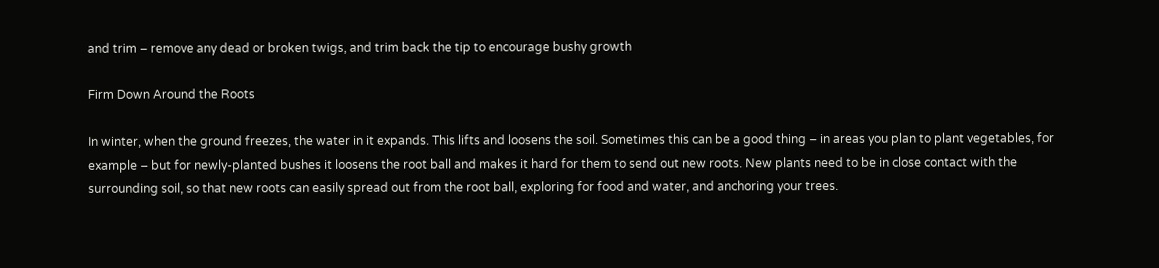and trim – remove any dead or broken twigs, and trim back the tip to encourage bushy growth

Firm Down Around the Roots

In winter, when the ground freezes, the water in it expands. This lifts and loosens the soil. Sometimes this can be a good thing – in areas you plan to plant vegetables, for example – but for newly-planted bushes it loosens the root ball and makes it hard for them to send out new roots. New plants need to be in close contact with the surrounding soil, so that new roots can easily spread out from the root ball, exploring for food and water, and anchoring your trees.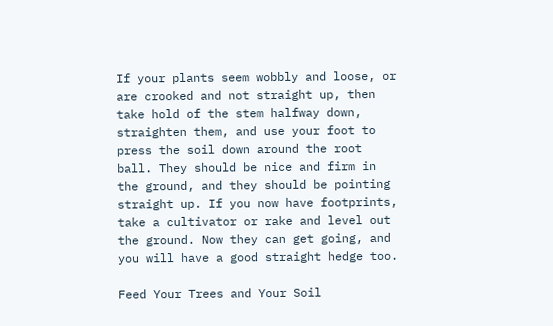If your plants seem wobbly and loose, or are crooked and not straight up, then take hold of the stem halfway down, straighten them, and use your foot to press the soil down around the root ball. They should be nice and firm in the ground, and they should be pointing straight up. If you now have footprints, take a cultivator or rake and level out the ground. Now they can get going, and you will have a good straight hedge too.

Feed Your Trees and Your Soil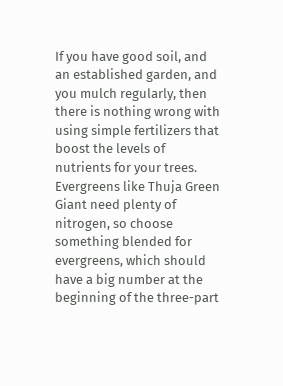If you have good soil, and an established garden, and you mulch regularly, then there is nothing wrong with using simple fertilizers that boost the levels of nutrients for your trees. Evergreens like Thuja Green Giant need plenty of nitrogen, so choose something blended for evergreens, which should have a big number at the beginning of the three-part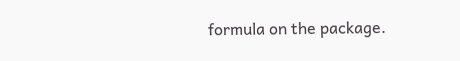formula on the package.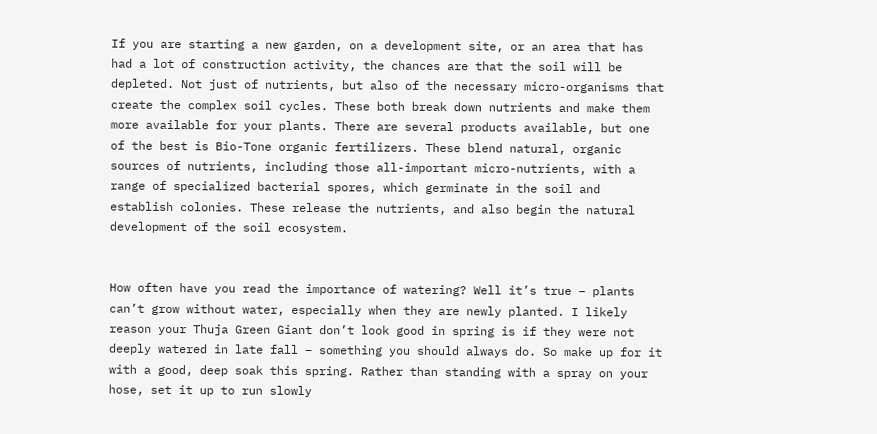If you are starting a new garden, on a development site, or an area that has had a lot of construction activity, the chances are that the soil will be depleted. Not just of nutrients, but also of the necessary micro-organisms that create the complex soil cycles. These both break down nutrients and make them more available for your plants. There are several products available, but one of the best is Bio-Tone organic fertilizers. These blend natural, organic sources of nutrients, including those all-important micro-nutrients, with a range of specialized bacterial spores, which germinate in the soil and establish colonies. These release the nutrients, and also begin the natural development of the soil ecosystem.


How often have you read the importance of watering? Well it’s true – plants can’t grow without water, especially when they are newly planted. I likely reason your Thuja Green Giant don’t look good in spring is if they were not deeply watered in late fall – something you should always do. So make up for it with a good, deep soak this spring. Rather than standing with a spray on your hose, set it up to run slowly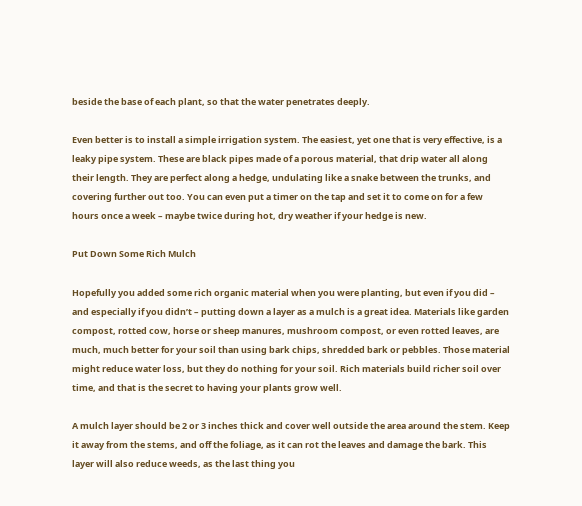beside the base of each plant, so that the water penetrates deeply.

Even better is to install a simple irrigation system. The easiest, yet one that is very effective, is a leaky pipe system. These are black pipes made of a porous material, that drip water all along their length. They are perfect along a hedge, undulating like a snake between the trunks, and covering further out too. You can even put a timer on the tap and set it to come on for a few hours once a week – maybe twice during hot, dry weather if your hedge is new.

Put Down Some Rich Mulch

Hopefully you added some rich organic material when you were planting, but even if you did – and especially if you didn’t – putting down a layer as a mulch is a great idea. Materials like garden compost, rotted cow, horse or sheep manures, mushroom compost, or even rotted leaves, are much, much better for your soil than using bark chips, shredded bark or pebbles. Those material might reduce water loss, but they do nothing for your soil. Rich materials build richer soil over time, and that is the secret to having your plants grow well.

A mulch layer should be 2 or 3 inches thick and cover well outside the area around the stem. Keep it away from the stems, and off the foliage, as it can rot the leaves and damage the bark. This layer will also reduce weeds, as the last thing you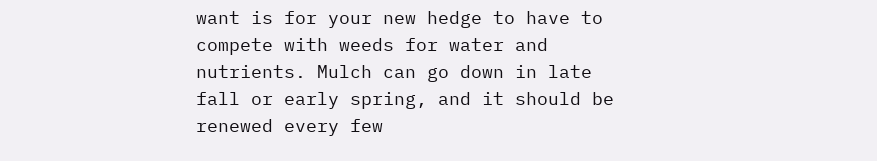want is for your new hedge to have to compete with weeds for water and nutrients. Mulch can go down in late fall or early spring, and it should be renewed every few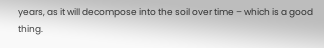years, as it will decompose into the soil over time – which is a good thing.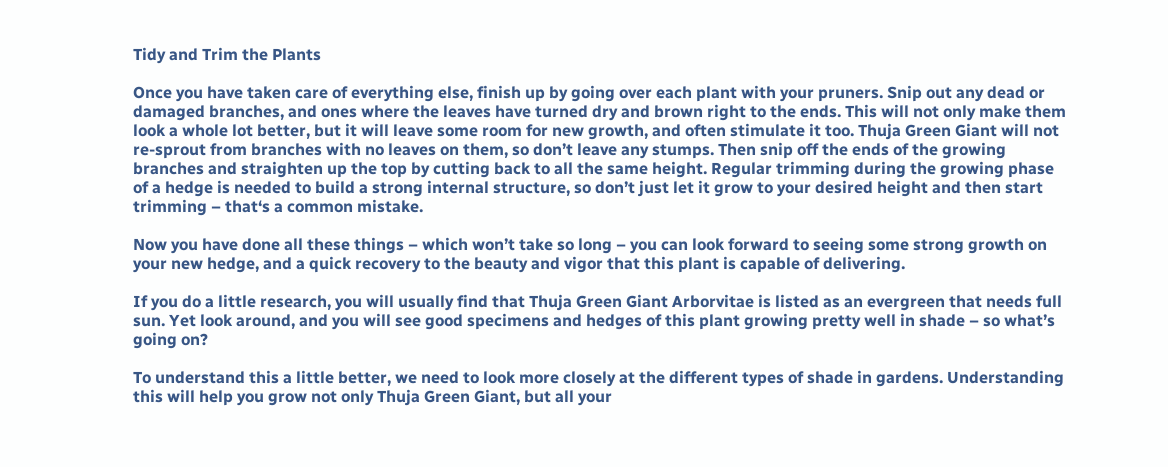Tidy and Trim the Plants

Once you have taken care of everything else, finish up by going over each plant with your pruners. Snip out any dead or damaged branches, and ones where the leaves have turned dry and brown right to the ends. This will not only make them look a whole lot better, but it will leave some room for new growth, and often stimulate it too. Thuja Green Giant will not re-sprout from branches with no leaves on them, so don’t leave any stumps. Then snip off the ends of the growing branches and straighten up the top by cutting back to all the same height. Regular trimming during the growing phase of a hedge is needed to build a strong internal structure, so don’t just let it grow to your desired height and then start trimming – that‘s a common mistake.

Now you have done all these things – which won’t take so long – you can look forward to seeing some strong growth on your new hedge, and a quick recovery to the beauty and vigor that this plant is capable of delivering.

If you do a little research, you will usually find that Thuja Green Giant Arborvitae is listed as an evergreen that needs full sun. Yet look around, and you will see good specimens and hedges of this plant growing pretty well in shade – so what’s going on?

To understand this a little better, we need to look more closely at the different types of shade in gardens. Understanding this will help you grow not only Thuja Green Giant, but all your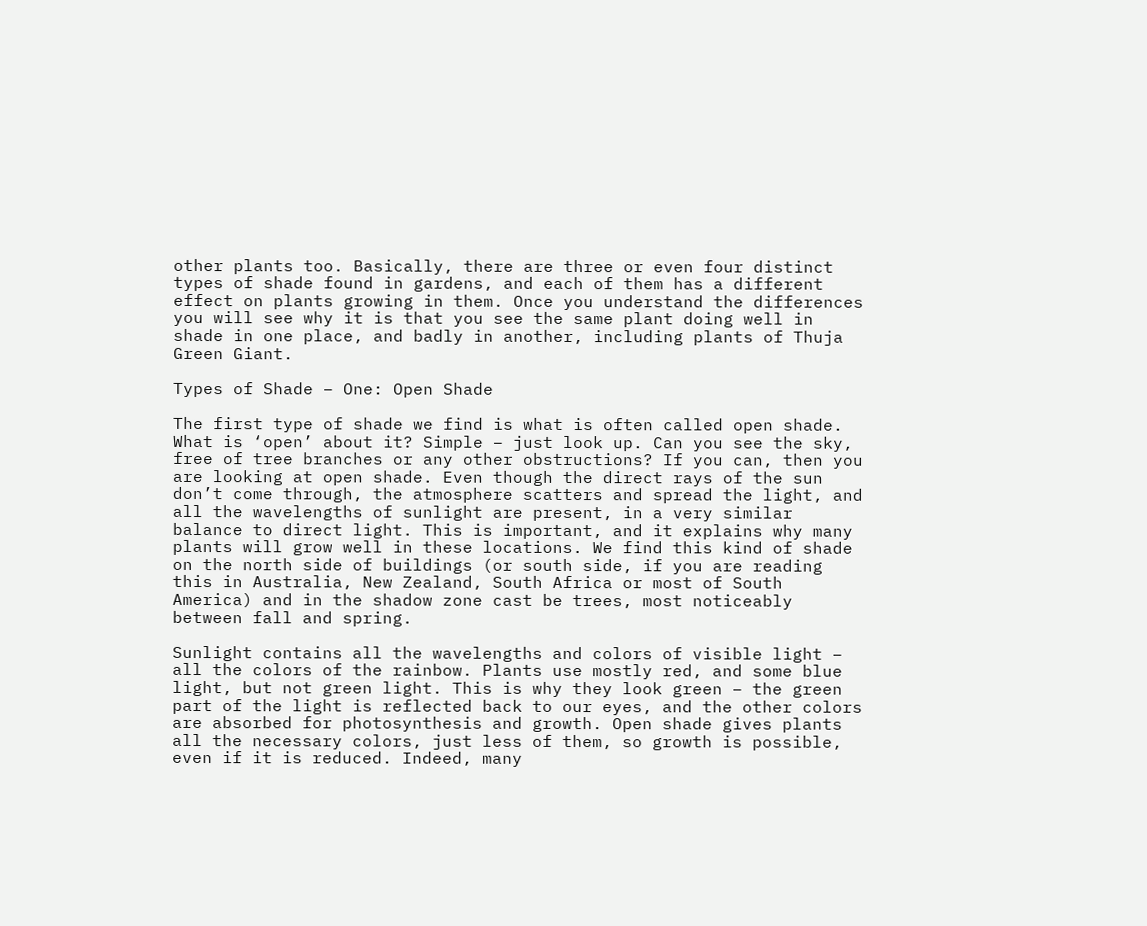other plants too. Basically, there are three or even four distinct types of shade found in gardens, and each of them has a different effect on plants growing in them. Once you understand the differences you will see why it is that you see the same plant doing well in shade in one place, and badly in another, including plants of Thuja Green Giant.

Types of Shade – One: Open Shade

The first type of shade we find is what is often called open shade. What is ‘open’ about it? Simple – just look up. Can you see the sky, free of tree branches or any other obstructions? If you can, then you are looking at open shade. Even though the direct rays of the sun don’t come through, the atmosphere scatters and spread the light, and all the wavelengths of sunlight are present, in a very similar balance to direct light. This is important, and it explains why many plants will grow well in these locations. We find this kind of shade on the north side of buildings (or south side, if you are reading this in Australia, New Zealand, South Africa or most of South America) and in the shadow zone cast be trees, most noticeably between fall and spring.

Sunlight contains all the wavelengths and colors of visible light – all the colors of the rainbow. Plants use mostly red, and some blue light, but not green light. This is why they look green – the green part of the light is reflected back to our eyes, and the other colors are absorbed for photosynthesis and growth. Open shade gives plants all the necessary colors, just less of them, so growth is possible, even if it is reduced. Indeed, many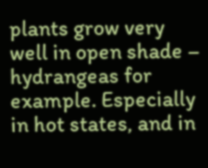plants grow very well in open shade – hydrangeas for example. Especially in hot states, and in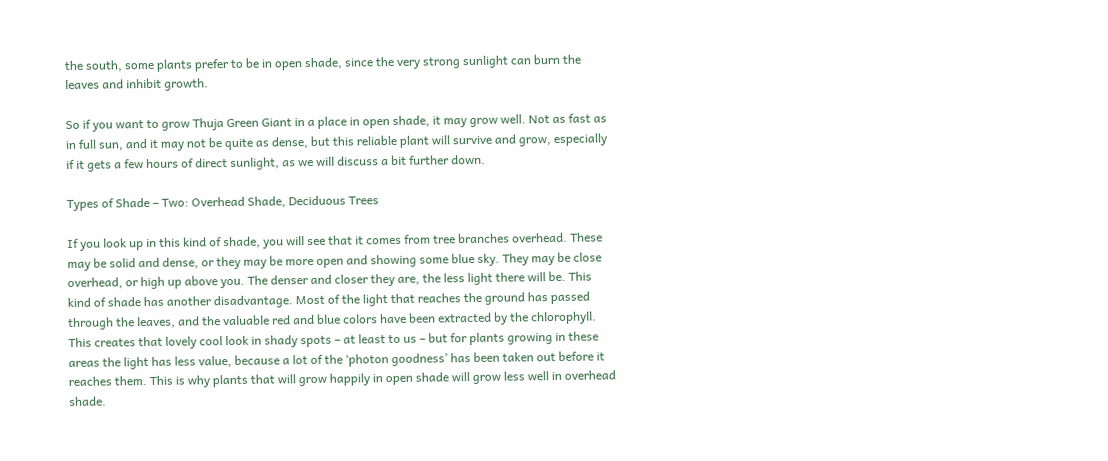the south, some plants prefer to be in open shade, since the very strong sunlight can burn the leaves and inhibit growth.

So if you want to grow Thuja Green Giant in a place in open shade, it may grow well. Not as fast as in full sun, and it may not be quite as dense, but this reliable plant will survive and grow, especially if it gets a few hours of direct sunlight, as we will discuss a bit further down.

Types of Shade – Two: Overhead Shade, Deciduous Trees

If you look up in this kind of shade, you will see that it comes from tree branches overhead. These may be solid and dense, or they may be more open and showing some blue sky. They may be close overhead, or high up above you. The denser and closer they are, the less light there will be. This kind of shade has another disadvantage. Most of the light that reaches the ground has passed through the leaves, and the valuable red and blue colors have been extracted by the chlorophyll. This creates that lovely cool look in shady spots – at least to us – but for plants growing in these areas the light has less value, because a lot of the ‘photon goodness’ has been taken out before it reaches them. This is why plants that will grow happily in open shade will grow less well in overhead shade.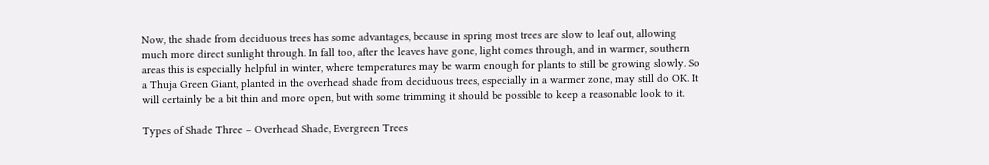Now, the shade from deciduous trees has some advantages, because in spring most trees are slow to leaf out, allowing much more direct sunlight through. In fall too, after the leaves have gone, light comes through, and in warmer, southern areas this is especially helpful in winter, where temperatures may be warm enough for plants to still be growing slowly. So a Thuja Green Giant, planted in the overhead shade from deciduous trees, especially in a warmer zone, may still do OK. It will certainly be a bit thin and more open, but with some trimming it should be possible to keep a reasonable look to it.

Types of Shade Three – Overhead Shade, Evergreen Trees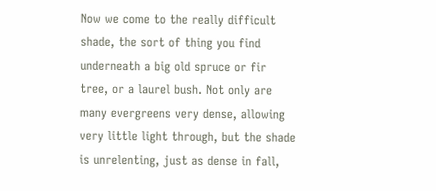Now we come to the really difficult shade, the sort of thing you find underneath a big old spruce or fir tree, or a laurel bush. Not only are many evergreens very dense, allowing very little light through, but the shade is unrelenting, just as dense in fall,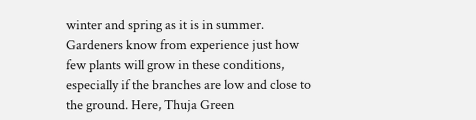winter and spring as it is in summer. Gardeners know from experience just how few plants will grow in these conditions, especially if the branches are low and close to the ground. Here, Thuja Green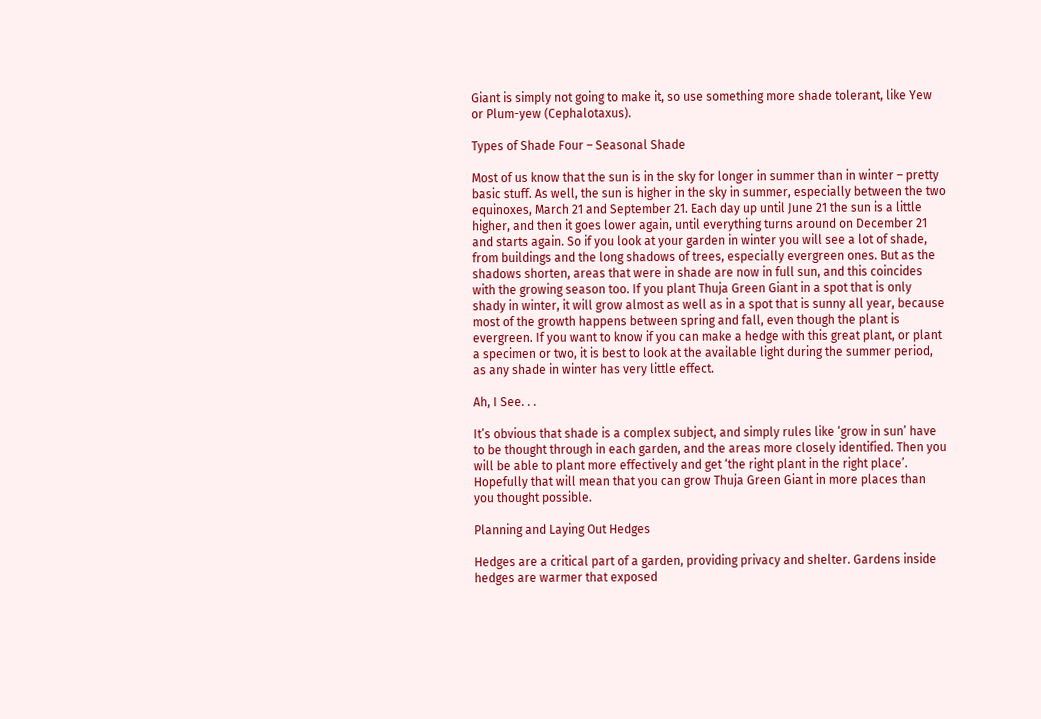Giant is simply not going to make it, so use something more shade tolerant, like Yew or Plum-yew (Cephalotaxus).

Types of Shade Four – Seasonal Shade

Most of us know that the sun is in the sky for longer in summer than in winter – pretty basic stuff. As well, the sun is higher in the sky in summer, especially between the two equinoxes, March 21 and September 21. Each day up until June 21 the sun is a little higher, and then it goes lower again, until everything turns around on December 21 and starts again. So if you look at your garden in winter you will see a lot of shade, from buildings and the long shadows of trees, especially evergreen ones. But as the shadows shorten, areas that were in shade are now in full sun, and this coincides with the growing season too. If you plant Thuja Green Giant in a spot that is only shady in winter, it will grow almost as well as in a spot that is sunny all year, because most of the growth happens between spring and fall, even though the plant is evergreen. If you want to know if you can make a hedge with this great plant, or plant a specimen or two, it is best to look at the available light during the summer period, as any shade in winter has very little effect.

Ah, I See. . .

It’s obvious that shade is a complex subject, and simply rules like ‘grow in sun’ have to be thought through in each garden, and the areas more closely identified. Then you will be able to plant more effectively and get ‘the right plant in the right place’. Hopefully that will mean that you can grow Thuja Green Giant in more places than you thought possible.

Planning and Laying Out Hedges

Hedges are a critical part of a garden, providing privacy and shelter. Gardens inside hedges are warmer that exposed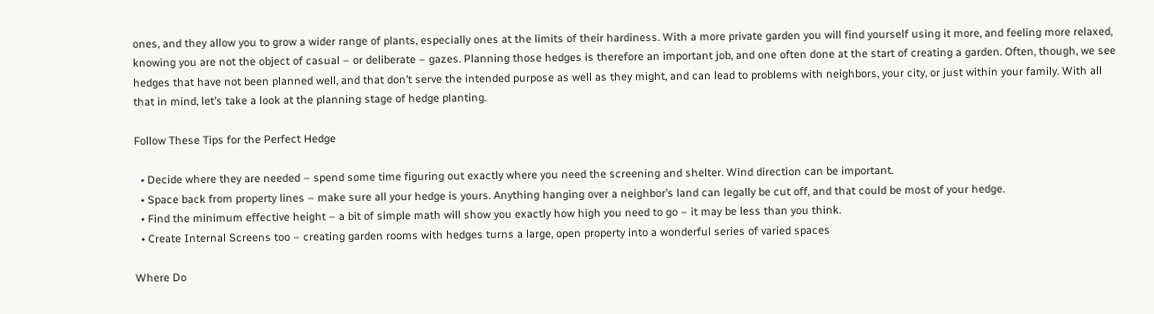ones, and they allow you to grow a wider range of plants, especially ones at the limits of their hardiness. With a more private garden you will find yourself using it more, and feeling more relaxed, knowing you are not the object of casual – or deliberate – gazes. Planning those hedges is therefore an important job, and one often done at the start of creating a garden. Often, though, we see hedges that have not been planned well, and that don’t serve the intended purpose as well as they might, and can lead to problems with neighbors, your city, or just within your family. With all that in mind, let’s take a look at the planning stage of hedge planting.

Follow These Tips for the Perfect Hedge

  • Decide where they are needed – spend some time figuring out exactly where you need the screening and shelter. Wind direction can be important.
  • Space back from property lines – make sure all your hedge is yours. Anything hanging over a neighbor’s land can legally be cut off, and that could be most of your hedge.
  • Find the minimum effective height – a bit of simple math will show you exactly how high you need to go – it may be less than you think.
  • Create Internal Screens too – creating garden rooms with hedges turns a large, open property into a wonderful series of varied spaces

Where Do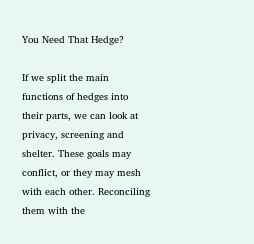You Need That Hedge?

If we split the main functions of hedges into their parts, we can look at privacy, screening and shelter. These goals may conflict, or they may mesh with each other. Reconciling them with the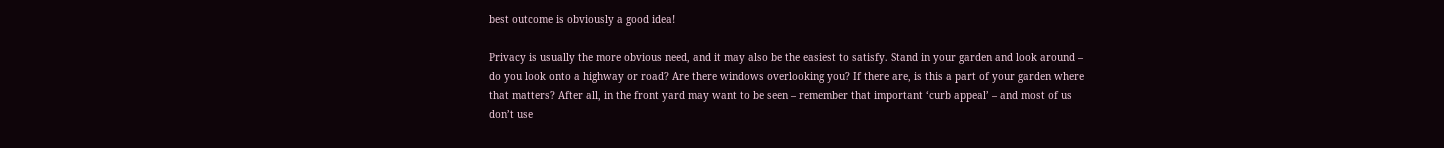best outcome is obviously a good idea!

Privacy is usually the more obvious need, and it may also be the easiest to satisfy. Stand in your garden and look around – do you look onto a highway or road? Are there windows overlooking you? If there are, is this a part of your garden where that matters? After all, in the front yard may want to be seen – remember that important ‘curb appeal’ – and most of us don’t use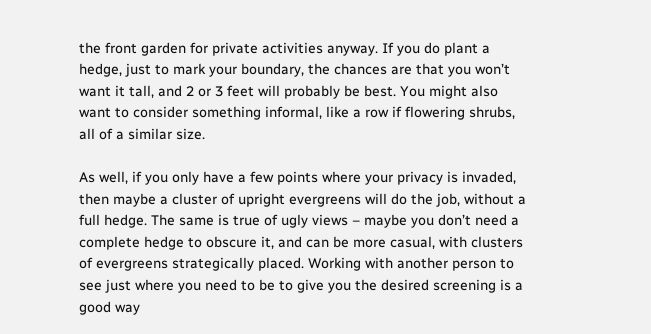the front garden for private activities anyway. If you do plant a hedge, just to mark your boundary, the chances are that you won’t want it tall, and 2 or 3 feet will probably be best. You might also want to consider something informal, like a row if flowering shrubs, all of a similar size.

As well, if you only have a few points where your privacy is invaded, then maybe a cluster of upright evergreens will do the job, without a full hedge. The same is true of ugly views – maybe you don’t need a complete hedge to obscure it, and can be more casual, with clusters of evergreens strategically placed. Working with another person to see just where you need to be to give you the desired screening is a good way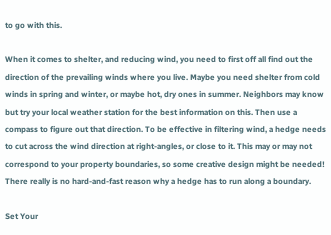to go with this.

When it comes to shelter, and reducing wind, you need to first off all find out the direction of the prevailing winds where you live. Maybe you need shelter from cold winds in spring and winter, or maybe hot, dry ones in summer. Neighbors may know but try your local weather station for the best information on this. Then use a compass to figure out that direction. To be effective in filtering wind, a hedge needs to cut across the wind direction at right-angles, or close to it. This may or may not correspond to your property boundaries, so some creative design might be needed! There really is no hard-and-fast reason why a hedge has to run along a boundary.

Set Your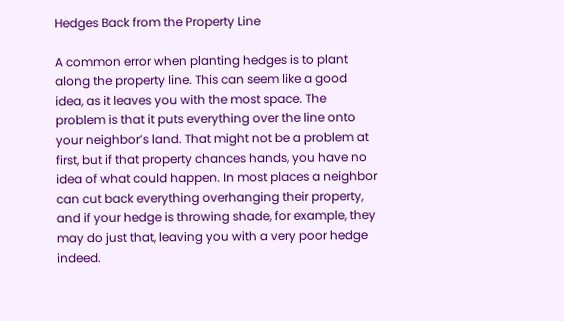Hedges Back from the Property Line

A common error when planting hedges is to plant along the property line. This can seem like a good idea, as it leaves you with the most space. The problem is that it puts everything over the line onto your neighbor’s land. That might not be a problem at first, but if that property chances hands, you have no idea of what could happen. In most places a neighbor can cut back everything overhanging their property, and if your hedge is throwing shade, for example, they may do just that, leaving you with a very poor hedge indeed.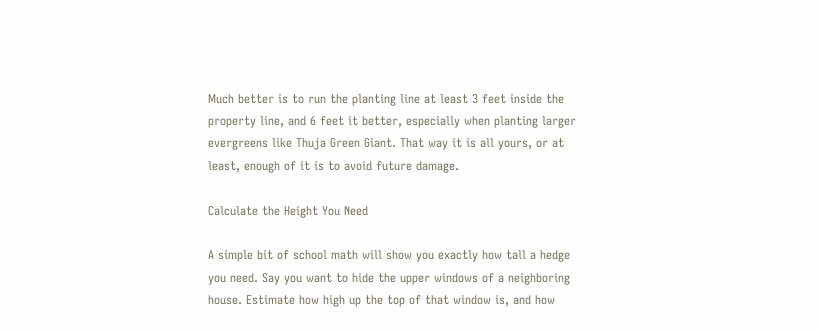Much better is to run the planting line at least 3 feet inside the property line, and 6 feet it better, especially when planting larger evergreens like Thuja Green Giant. That way it is all yours, or at least, enough of it is to avoid future damage.

Calculate the Height You Need

A simple bit of school math will show you exactly how tall a hedge you need. Say you want to hide the upper windows of a neighboring house. Estimate how high up the top of that window is, and how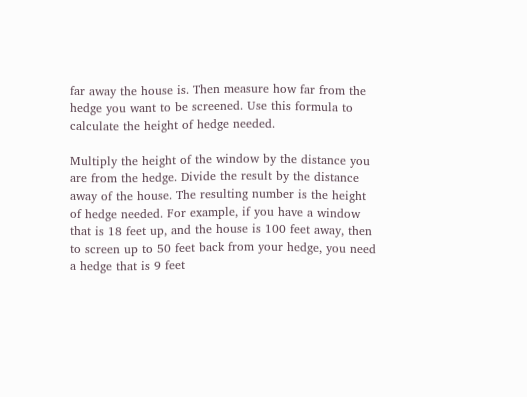far away the house is. Then measure how far from the hedge you want to be screened. Use this formula to calculate the height of hedge needed.

Multiply the height of the window by the distance you are from the hedge. Divide the result by the distance away of the house. The resulting number is the height of hedge needed. For example, if you have a window that is 18 feet up, and the house is 100 feet away, then to screen up to 50 feet back from your hedge, you need a hedge that is 9 feet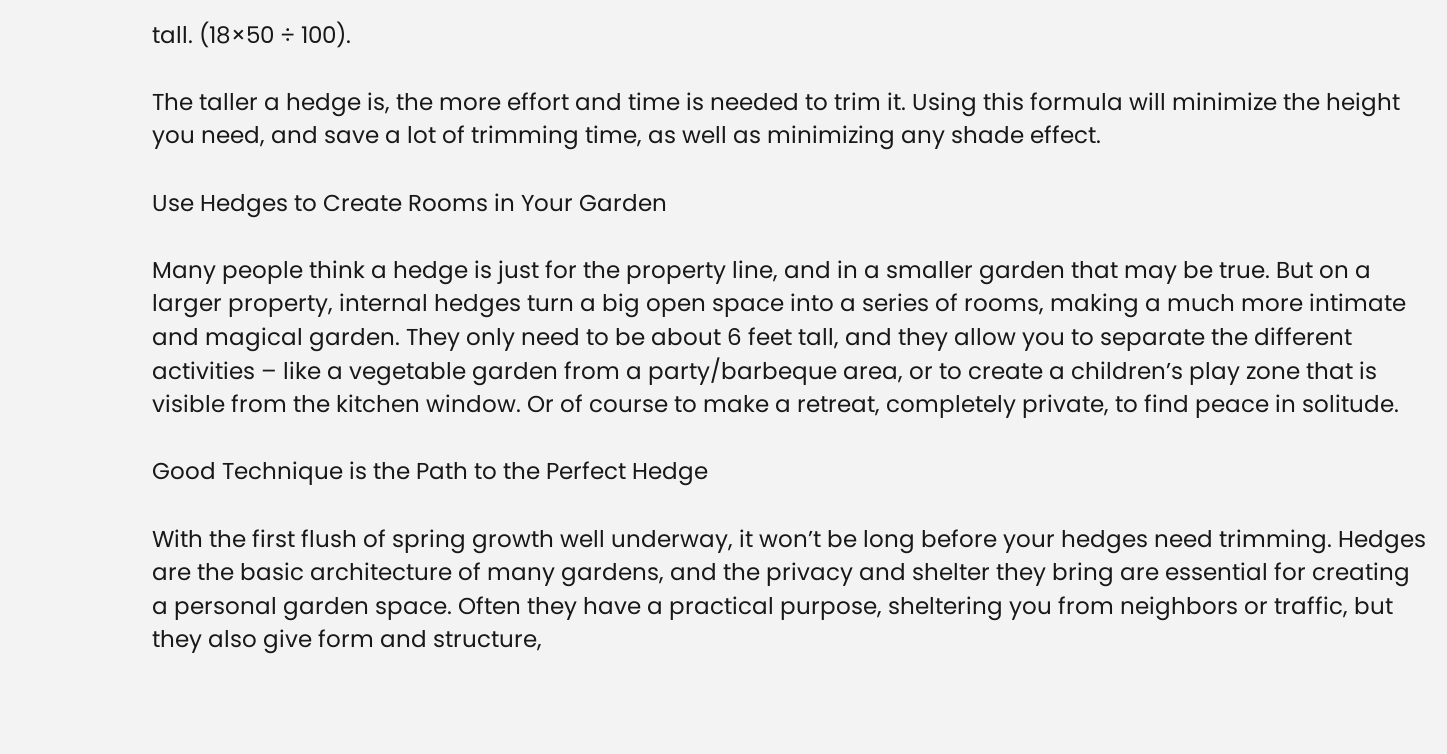tall. (18×50 ÷ 100).

The taller a hedge is, the more effort and time is needed to trim it. Using this formula will minimize the height you need, and save a lot of trimming time, as well as minimizing any shade effect.

Use Hedges to Create Rooms in Your Garden

Many people think a hedge is just for the property line, and in a smaller garden that may be true. But on a larger property, internal hedges turn a big open space into a series of rooms, making a much more intimate and magical garden. They only need to be about 6 feet tall, and they allow you to separate the different activities – like a vegetable garden from a party/barbeque area, or to create a children’s play zone that is visible from the kitchen window. Or of course to make a retreat, completely private, to find peace in solitude.

Good Technique is the Path to the Perfect Hedge

With the first flush of spring growth well underway, it won’t be long before your hedges need trimming. Hedges are the basic architecture of many gardens, and the privacy and shelter they bring are essential for creating a personal garden space. Often they have a practical purpose, sheltering you from neighbors or traffic, but they also give form and structure,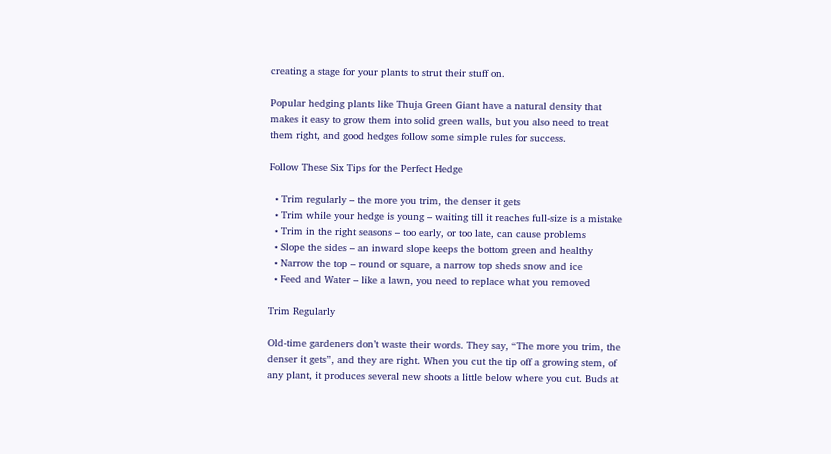creating a stage for your plants to strut their stuff on.

Popular hedging plants like Thuja Green Giant have a natural density that makes it easy to grow them into solid green walls, but you also need to treat them right, and good hedges follow some simple rules for success.

Follow These Six Tips for the Perfect Hedge

  • Trim regularly – the more you trim, the denser it gets
  • Trim while your hedge is young – waiting till it reaches full-size is a mistake
  • Trim in the right seasons – too early, or too late, can cause problems
  • Slope the sides – an inward slope keeps the bottom green and healthy
  • Narrow the top – round or square, a narrow top sheds snow and ice
  • Feed and Water – like a lawn, you need to replace what you removed

Trim Regularly

Old-time gardeners don’t waste their words. They say, “The more you trim, the denser it gets”, and they are right. When you cut the tip off a growing stem, of any plant, it produces several new shoots a little below where you cut. Buds at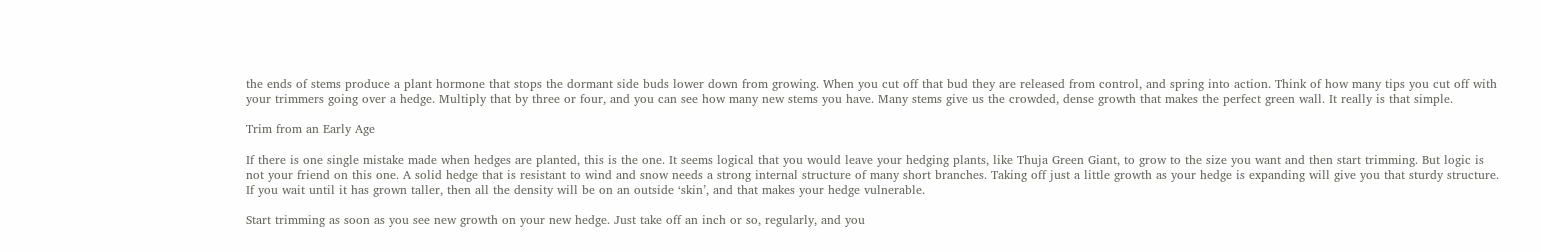the ends of stems produce a plant hormone that stops the dormant side buds lower down from growing. When you cut off that bud they are released from control, and spring into action. Think of how many tips you cut off with your trimmers going over a hedge. Multiply that by three or four, and you can see how many new stems you have. Many stems give us the crowded, dense growth that makes the perfect green wall. It really is that simple.

Trim from an Early Age

If there is one single mistake made when hedges are planted, this is the one. It seems logical that you would leave your hedging plants, like Thuja Green Giant, to grow to the size you want and then start trimming. But logic is not your friend on this one. A solid hedge that is resistant to wind and snow needs a strong internal structure of many short branches. Taking off just a little growth as your hedge is expanding will give you that sturdy structure. If you wait until it has grown taller, then all the density will be on an outside ‘skin’, and that makes your hedge vulnerable.

Start trimming as soon as you see new growth on your new hedge. Just take off an inch or so, regularly, and you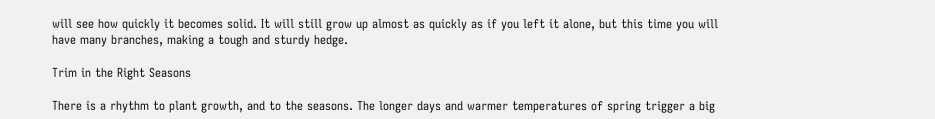will see how quickly it becomes solid. It will still grow up almost as quickly as if you left it alone, but this time you will have many branches, making a tough and sturdy hedge.

Trim in the Right Seasons

There is a rhythm to plant growth, and to the seasons. The longer days and warmer temperatures of spring trigger a big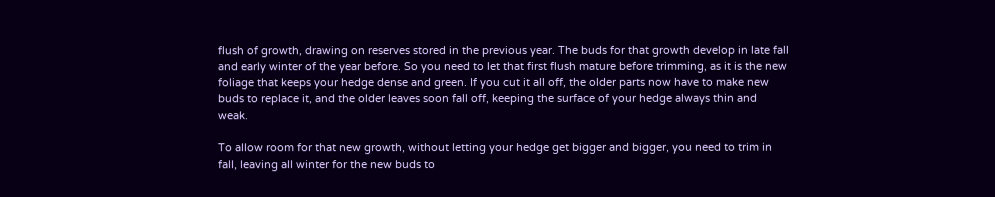flush of growth, drawing on reserves stored in the previous year. The buds for that growth develop in late fall and early winter of the year before. So you need to let that first flush mature before trimming, as it is the new foliage that keeps your hedge dense and green. If you cut it all off, the older parts now have to make new buds to replace it, and the older leaves soon fall off, keeping the surface of your hedge always thin and weak.

To allow room for that new growth, without letting your hedge get bigger and bigger, you need to trim in fall, leaving all winter for the new buds to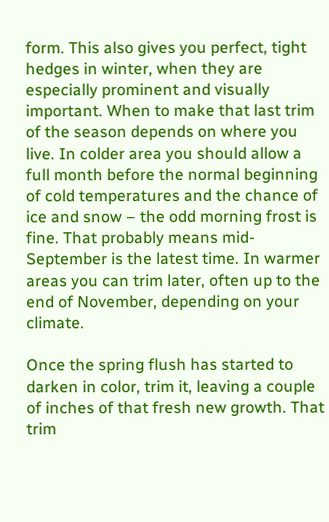form. This also gives you perfect, tight hedges in winter, when they are especially prominent and visually important. When to make that last trim of the season depends on where you live. In colder area you should allow a full month before the normal beginning of cold temperatures and the chance of ice and snow – the odd morning frost is fine. That probably means mid-September is the latest time. In warmer areas you can trim later, often up to the end of November, depending on your climate.

Once the spring flush has started to darken in color, trim it, leaving a couple of inches of that fresh new growth. That trim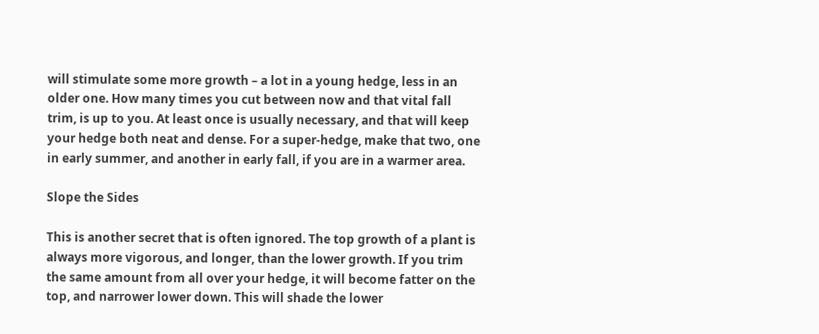will stimulate some more growth – a lot in a young hedge, less in an older one. How many times you cut between now and that vital fall trim, is up to you. At least once is usually necessary, and that will keep your hedge both neat and dense. For a super-hedge, make that two, one in early summer, and another in early fall, if you are in a warmer area.

Slope the Sides

This is another secret that is often ignored. The top growth of a plant is always more vigorous, and longer, than the lower growth. If you trim the same amount from all over your hedge, it will become fatter on the top, and narrower lower down. This will shade the lower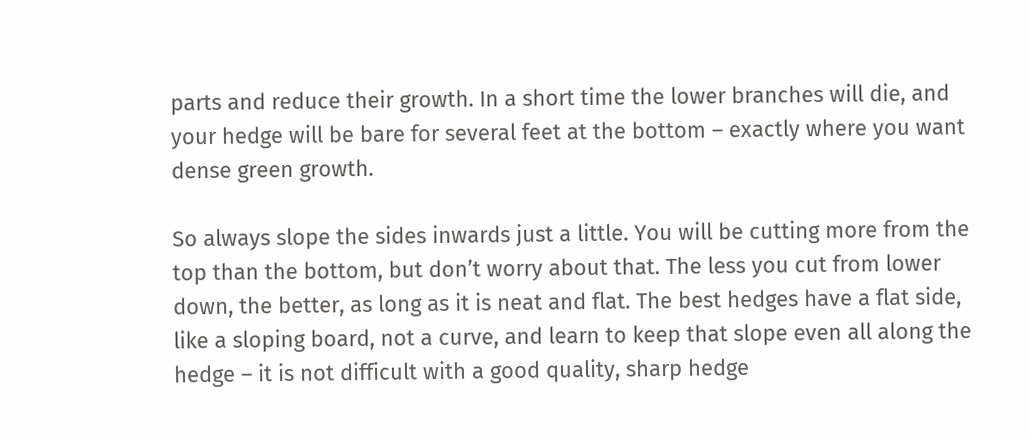parts and reduce their growth. In a short time the lower branches will die, and your hedge will be bare for several feet at the bottom – exactly where you want dense green growth.

So always slope the sides inwards just a little. You will be cutting more from the top than the bottom, but don’t worry about that. The less you cut from lower down, the better, as long as it is neat and flat. The best hedges have a flat side, like a sloping board, not a curve, and learn to keep that slope even all along the hedge – it is not difficult with a good quality, sharp hedge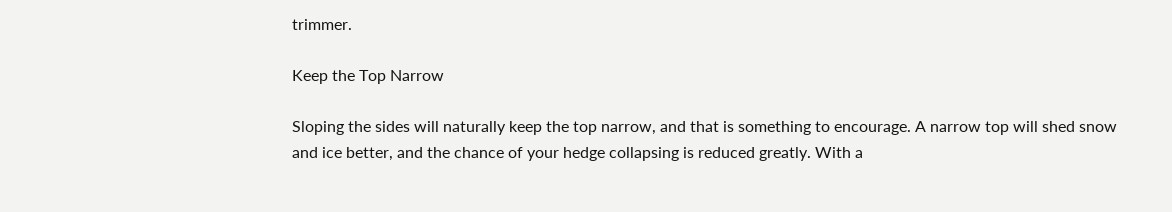trimmer.

Keep the Top Narrow

Sloping the sides will naturally keep the top narrow, and that is something to encourage. A narrow top will shed snow and ice better, and the chance of your hedge collapsing is reduced greatly. With a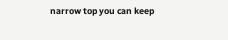narrow top you can keep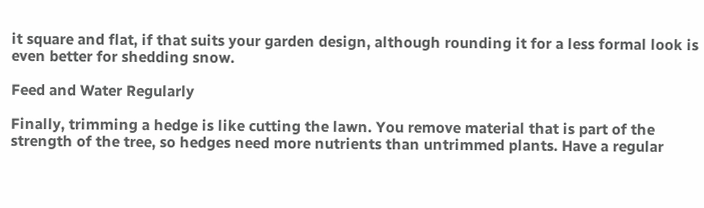it square and flat, if that suits your garden design, although rounding it for a less formal look is even better for shedding snow.

Feed and Water Regularly

Finally, trimming a hedge is like cutting the lawn. You remove material that is part of the strength of the tree, so hedges need more nutrients than untrimmed plants. Have a regular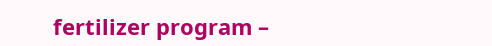fertilizer program –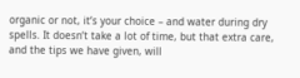organic or not, it’s your choice – and water during dry spells. It doesn’t take a lot of time, but that extra care, and the tips we have given, will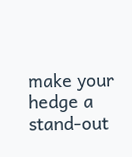make your hedge a stand-out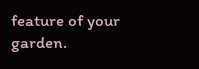feature of your garden.